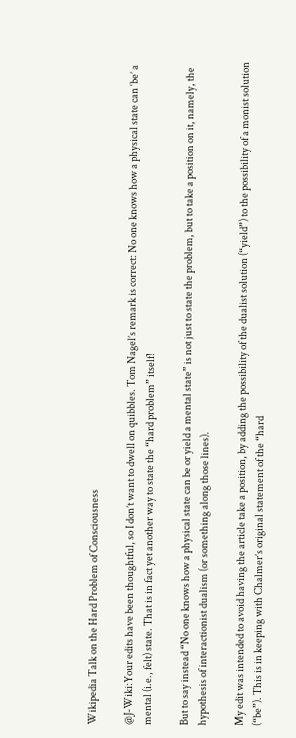Wikipedia Talk on the Hard Problem of Consciousness

@J-Wiki:Your edits have been thoughtful, so I don’t want to dwell on quibbles. Tom Nagel’s remark is correct: No one knows how a physical state can ‘be’ a mental (i.e., felt) state. That is in fact yet another way to state the “hard problem” itself!

But to say instead “No one knows how a physical state can be or yield a mental state” is not just to state the problem, but to take a position on it, namely, the hypothesis of interactionist dualism (or something along those lines).

My edit was intended to avoid having the article take a position, by adding the possibility of the dualist solution (“yield”) to the possibility of a monist solution (“be”). This is in keeping with Chalmer’s original statement of the “hard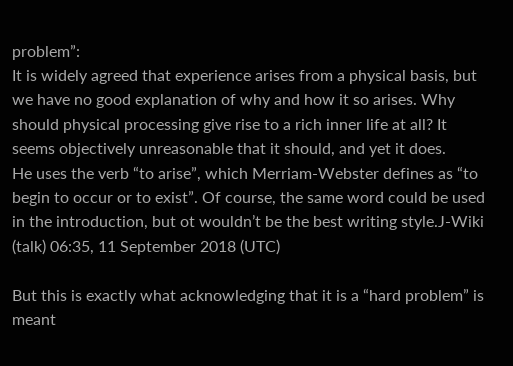problem”:
It is widely agreed that experience arises from a physical basis, but we have no good explanation of why and how it so arises. Why should physical processing give rise to a rich inner life at all? It seems objectively unreasonable that it should, and yet it does.
He uses the verb “to arise”, which Merriam-Webster defines as “to begin to occur or to exist”. Of course, the same word could be used in the introduction, but ot wouldn’t be the best writing style.J-Wiki (talk) 06:35, 11 September 2018 (UTC)

But this is exactly what acknowledging that it is a “hard problem” is meant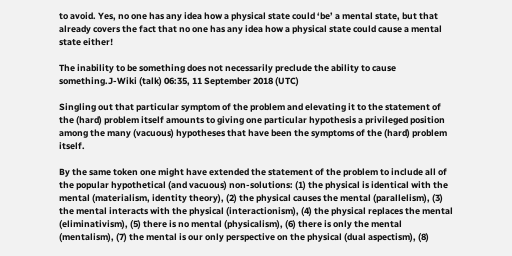to avoid. Yes, no one has any idea how a physical state could ‘be’ a mental state, but that already covers the fact that no one has any idea how a physical state could cause a mental state either!

The inability to be something does not necessarily preclude the ability to cause something.J-Wiki (talk) 06:35, 11 September 2018 (UTC)

Singling out that particular symptom of the problem and elevating it to the statement of the (hard) problem itself amounts to giving one particular hypothesis a privileged position among the many (vacuous) hypotheses that have been the symptoms of the (hard) problem itself.

By the same token one might have extended the statement of the problem to include all of the popular hypothetical (and vacuous) non-solutions: (1) the physical is identical with the mental (materialism, identity theory), (2) the physical causes the mental (parallelism), (3) the mental interacts with the physical (interactionism), (4) the physical replaces the mental (eliminativism), (5) there is no mental (physicalism), (6) there is only the mental (mentalism), (7) the mental is our only perspective on the physical (dual aspectism), (8)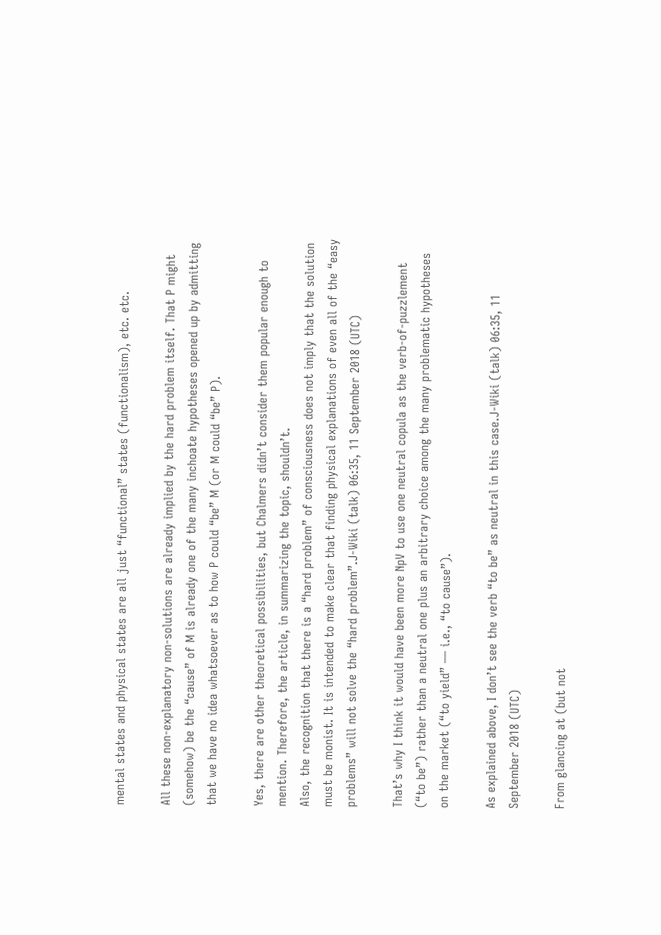mental states and physical states are all just “functional” states (functionalism), etc. etc.

All these non-explanatory non-solutions are already implied by the hard problem itself. That P might (somehow) be the “cause” of M is already one of the many inchoate hypotheses opened up by admitting that we have no idea whatsoever as to how P could “be” M (or M could “be” P).

Yes, there are other theoretical possibilities, but Chalmers didn’t consider them popular enough to mention. Therefore, the article, in summarizing the topic, shouldn’t.
Also, the recognition that there is a “hard problem” of consciousness does not imply that the solution must be monist. It is intended to make clear that finding physical explanations of even all of the “easy problems” will not solve the “hard problem”.J-Wiki (talk) 06:35, 11 September 2018 (UTC)

That’s why I think it would have been more NpV to use one neutral copula as the verb-of-puzzlement (“to be”) rather than a neutral one plus an arbitrary choice among the many problematic hypotheses on the market (“to yield” — i.e., “to cause”).

As explained above, I don’t see the verb “to be” as neutral in this case.J-Wiki (talk) 06:35, 11 September 2018 (UTC)

From glancing at (but not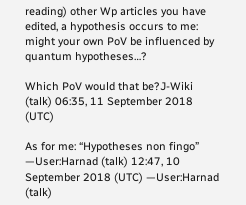reading) other Wp articles you have edited, a hypothesis occurs to me: might your own PoV be influenced by quantum hypotheses…?

Which PoV would that be?J-Wiki (talk) 06:35, 11 September 2018 (UTC)

As for me: “Hypotheses non fingo” —User:Harnad (talk) 12:47, 10 September 2018 (UTC) —User:Harnad (talk)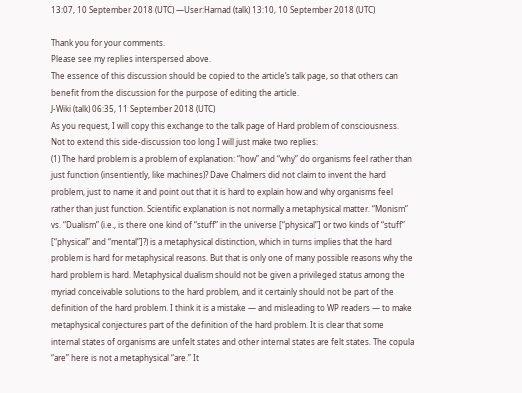13:07, 10 September 2018 (UTC) —User:Harnad (talk) 13:10, 10 September 2018 (UTC)

Thank you for your comments.
Please see my replies interspersed above.
The essence of this discussion should be copied to the article’s talk page, so that others can benefit from the discussion for the purpose of editing the article.
J-Wiki (talk) 06:35, 11 September 2018 (UTC)
As you request, I will copy this exchange to the talk page of Hard problem of consciousness. Not to extend this side-discussion too long I will just make two replies:
(1) The hard problem is a problem of explanation: “how” and “why” do organisms feel rather than just function (insentiently, like machines)? Dave Chalmers did not claim to invent the hard problem, just to name it and point out that it is hard to explain how and why organisms feel rather than just function. Scientific explanation is not normally a metaphysical matter. “Monism” vs. “Dualism” (i.e., is there one kind of “stuff” in the universe [“physical”] or two kinds of “stuff” [“physical” and “mental”]?) is a metaphysical distinction, which in turns implies that the hard problem is hard for metaphysical reasons. But that is only one of many possible reasons why the hard problem is hard. Metaphysical dualism should not be given a privileged status among the myriad conceivable solutions to the hard problem, and it certainly should not be part of the definition of the hard problem. I think it is a mistake — and misleading to WP readers — to make metaphysical conjectures part of the definition of the hard problem. It is clear that some internal states of organisms are unfelt states and other internal states are felt states. The copula “are” here is not a metaphysical “are.” It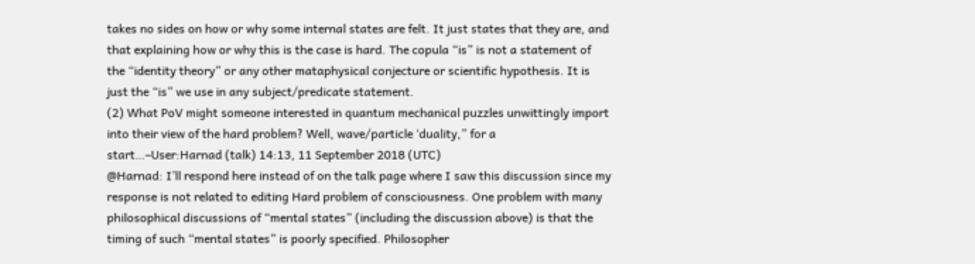takes no sides on how or why some internal states are felt. It just states that they are, and that explaining how or why this is the case is hard. The copula “is” is not a statement of the “identity theory” or any other mataphysical conjecture or scientific hypothesis. It is just the “is” we use in any subject/predicate statement.
(2) What PoV might someone interested in quantum mechanical puzzles unwittingly import into their view of the hard problem? Well, wave/particle ‘duality,” for a start…–User:Harnad (talk) 14:13, 11 September 2018 (UTC)
@Harnad: I’ll respond here instead of on the talk page where I saw this discussion since my response is not related to editing Hard problem of consciousness. One problem with many philosophical discussions of “mental states” (including the discussion above) is that the timing of such “mental states” is poorly specified. Philosopher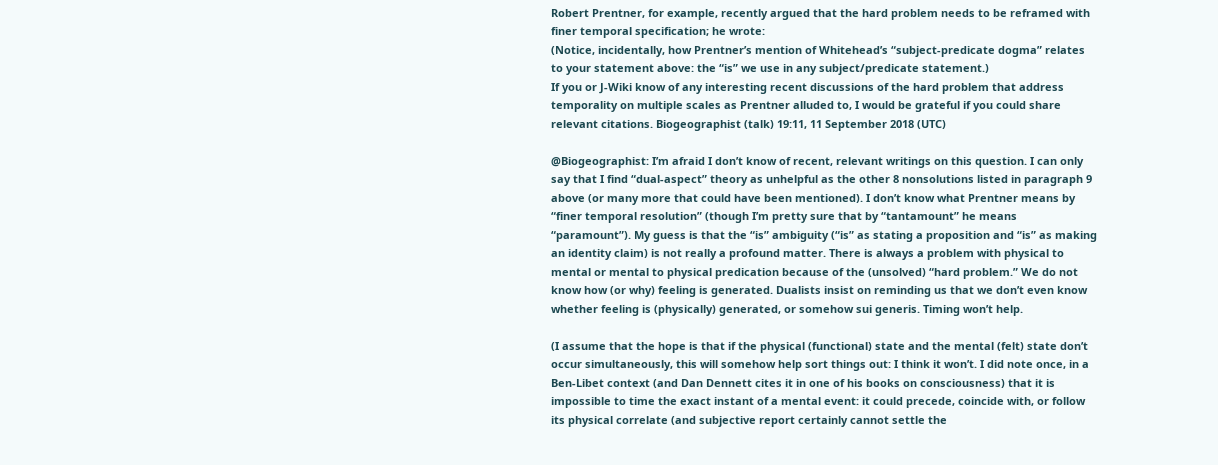Robert Prentner, for example, recently argued that the hard problem needs to be reframed with finer temporal specification; he wrote:
(Notice, incidentally, how Prentner’s mention of Whitehead’s “subject-predicate dogma” relates to your statement above: the “is” we use in any subject/predicate statement.)
If you or J-Wiki know of any interesting recent discussions of the hard problem that address temporality on multiple scales as Prentner alluded to, I would be grateful if you could share relevant citations. Biogeographist (talk) 19:11, 11 September 2018 (UTC)

@Biogeographist: I’m afraid I don’t know of recent, relevant writings on this question. I can only say that I find “dual-aspect” theory as unhelpful as the other 8 nonsolutions listed in paragraph 9 above (or many more that could have been mentioned). I don’t know what Prentner means by “finer temporal resolution” (though I’m pretty sure that by “tantamount” he means “paramount”). My guess is that the “is” ambiguity (“is” as stating a proposition and “is” as making an identity claim) is not really a profound matter. There is always a problem with physical to mental or mental to physical predication because of the (unsolved) “hard problem.” We do not know how (or why) feeling is generated. Dualists insist on reminding us that we don’t even know whether feeling is (physically) generated, or somehow sui generis. Timing won’t help.

(I assume that the hope is that if the physical (functional) state and the mental (felt) state don’t occur simultaneously, this will somehow help sort things out: I think it won’t. I did note once, in a Ben-Libet context (and Dan Dennett cites it in one of his books on consciousness) that it is impossible to time the exact instant of a mental event: it could precede, coincide with, or follow its physical correlate (and subjective report certainly cannot settle the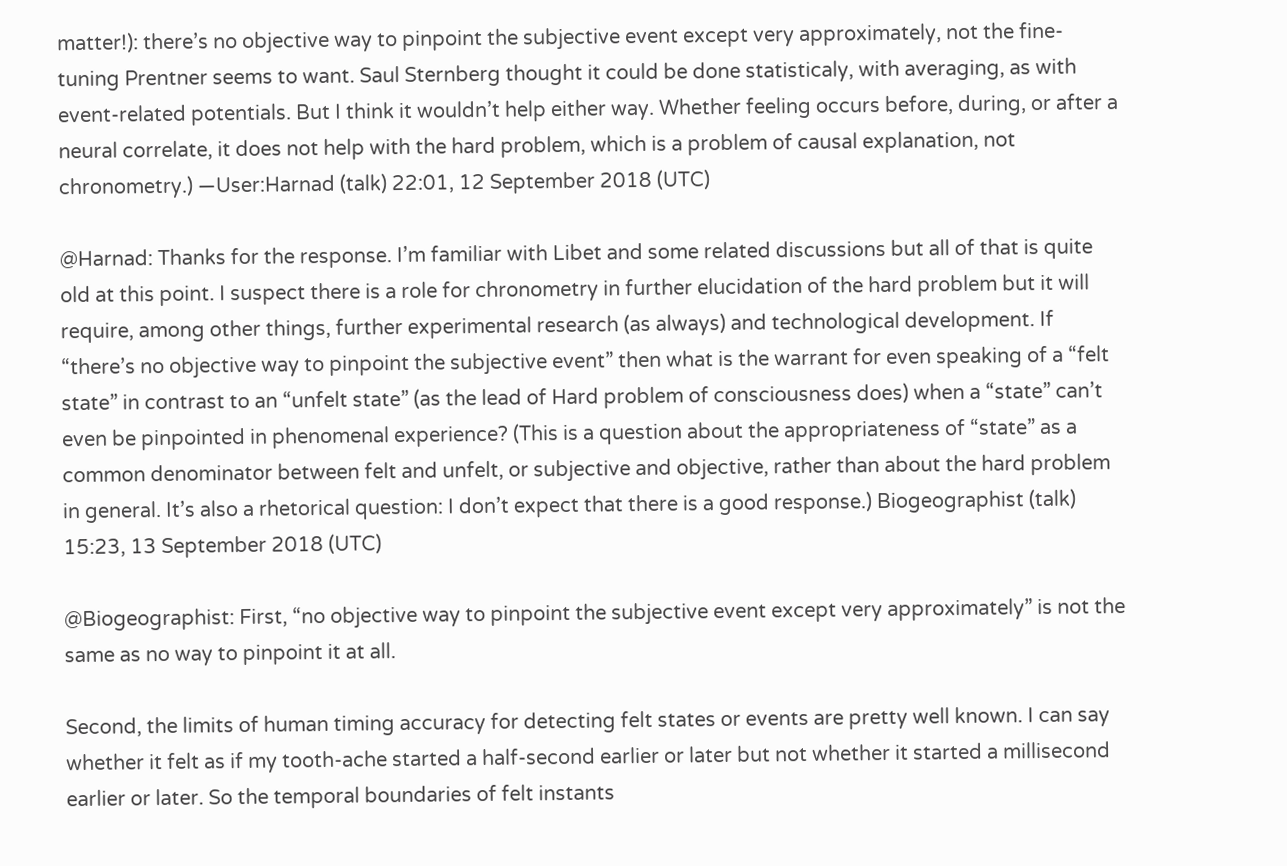matter!): there’s no objective way to pinpoint the subjective event except very approximately, not the fine-tuning Prentner seems to want. Saul Sternberg thought it could be done statisticaly, with averaging, as with event-related potentials. But I think it wouldn’t help either way. Whether feeling occurs before, during, or after a neural correlate, it does not help with the hard problem, which is a problem of causal explanation, not chronometry.) —User:Harnad (talk) 22:01, 12 September 2018 (UTC)

@Harnad: Thanks for the response. I’m familiar with Libet and some related discussions but all of that is quite old at this point. I suspect there is a role for chronometry in further elucidation of the hard problem but it will require, among other things, further experimental research (as always) and technological development. If “there’s no objective way to pinpoint the subjective event” then what is the warrant for even speaking of a “felt state” in contrast to an “unfelt state” (as the lead of Hard problem of consciousness does) when a “state” can’t even be pinpointed in phenomenal experience? (This is a question about the appropriateness of “state” as a common denominator between felt and unfelt, or subjective and objective, rather than about the hard problem in general. It’s also a rhetorical question: I don’t expect that there is a good response.) Biogeographist (talk) 15:23, 13 September 2018 (UTC)

@Biogeographist: First, “no objective way to pinpoint the subjective event except very approximately” is not the same as no way to pinpoint it at all.

Second, the limits of human timing accuracy for detecting felt states or events are pretty well known. I can say whether it felt as if my tooth-ache started a half-second earlier or later but not whether it started a millisecond earlier or later. So the temporal boundaries of felt instants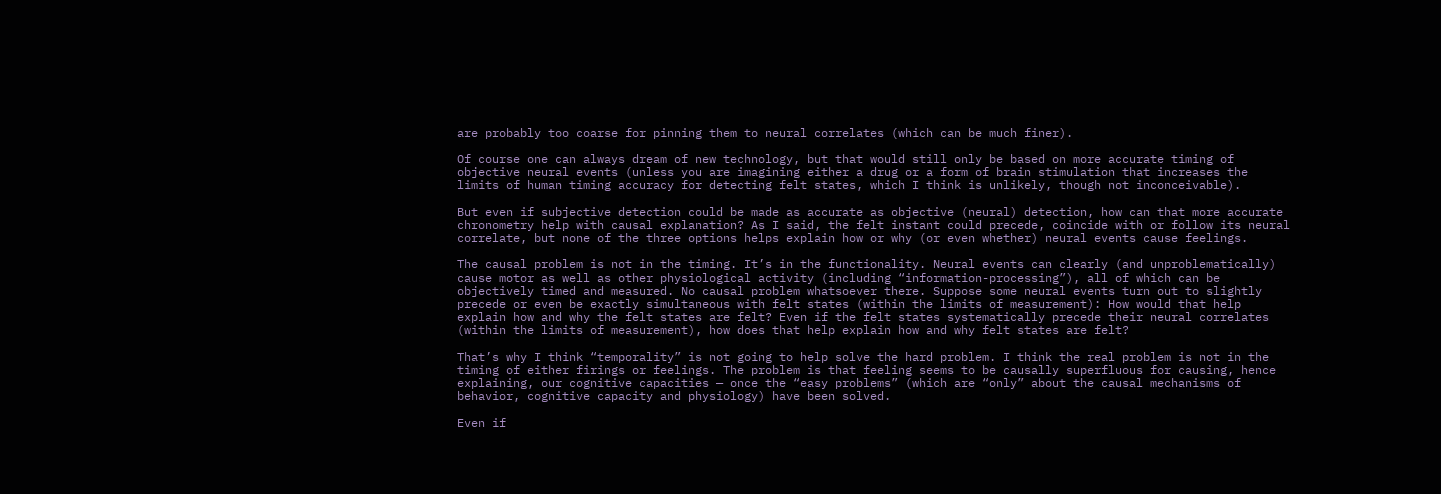are probably too coarse for pinning them to neural correlates (which can be much finer).

Of course one can always dream of new technology, but that would still only be based on more accurate timing of objective neural events (unless you are imagining either a drug or a form of brain stimulation that increases the limits of human timing accuracy for detecting felt states, which I think is unlikely, though not inconceivable).

But even if subjective detection could be made as accurate as objective (neural) detection, how can that more accurate chronometry help with causal explanation? As I said, the felt instant could precede, coincide with or follow its neural correlate, but none of the three options helps explain how or why (or even whether) neural events cause feelings.

The causal problem is not in the timing. It’s in the functionality. Neural events can clearly (and unproblematically) cause motor as well as other physiological activity (including “information-processing”), all of which can be objectively timed and measured. No causal problem whatsoever there. Suppose some neural events turn out to slightly precede or even be exactly simultaneous with felt states (within the limits of measurement): How would that help explain how and why the felt states are felt? Even if the felt states systematically precede their neural correlates (within the limits of measurement), how does that help explain how and why felt states are felt?

That’s why I think “temporality” is not going to help solve the hard problem. I think the real problem is not in the timing of either firings or feelings. The problem is that feeling seems to be causally superfluous for causing, hence explaining, our cognitive capacities — once the “easy problems” (which are “only” about the causal mechanisms of behavior, cognitive capacity and physiology) have been solved.

Even if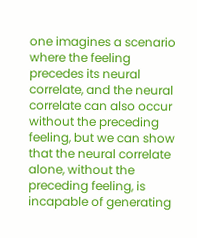one imagines a scenario where the feeling precedes its neural correlate, and the neural correlate can also occur without the preceding feeling, but we can show that the neural correlate alone, without the preceding feeling, is incapable of generating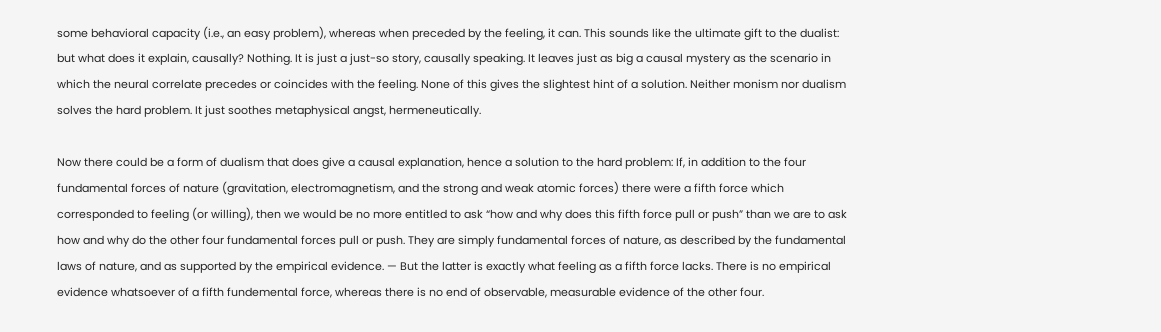some behavioral capacity (i.e., an easy problem), whereas when preceded by the feeling, it can. This sounds like the ultimate gift to the dualist: but what does it explain, causally? Nothing. It is just a just-so story, causally speaking. It leaves just as big a causal mystery as the scenario in which the neural correlate precedes or coincides with the feeling. None of this gives the slightest hint of a solution. Neither monism nor dualism solves the hard problem. It just soothes metaphysical angst, hermeneutically.

Now there could be a form of dualism that does give a causal explanation, hence a solution to the hard problem: If, in addition to the four fundamental forces of nature (gravitation, electromagnetism, and the strong and weak atomic forces) there were a fifth force which corresponded to feeling (or willing), then we would be no more entitled to ask “how and why does this fifth force pull or push” than we are to ask how and why do the other four fundamental forces pull or push. They are simply fundamental forces of nature, as described by the fundamental laws of nature, and as supported by the empirical evidence. — But the latter is exactly what feeling as a fifth force lacks. There is no empirical evidence whatsoever of a fifth fundemental force, whereas there is no end of observable, measurable evidence of the other four.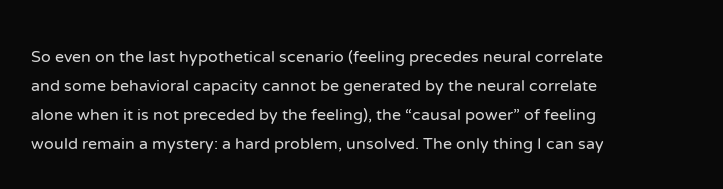So even on the last hypothetical scenario (feeling precedes neural correlate and some behavioral capacity cannot be generated by the neural correlate alone when it is not preceded by the feeling), the “causal power” of feeling would remain a mystery: a hard problem, unsolved. The only thing I can say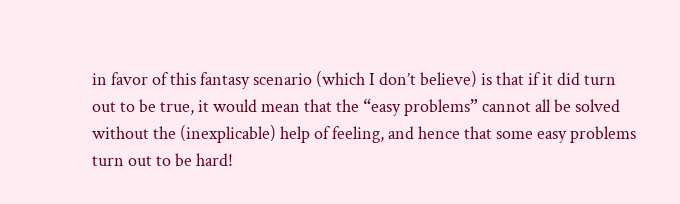in favor of this fantasy scenario (which I don’t believe) is that if it did turn out to be true, it would mean that the “easy problems” cannot all be solved without the (inexplicable) help of feeling, and hence that some easy problems turn out to be hard!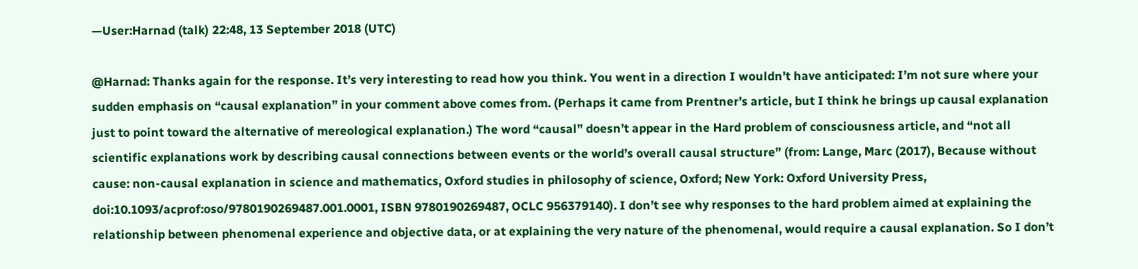—User:Harnad (talk) 22:48, 13 September 2018 (UTC)

@Harnad: Thanks again for the response. It’s very interesting to read how you think. You went in a direction I wouldn’t have anticipated: I’m not sure where your sudden emphasis on “causal explanation” in your comment above comes from. (Perhaps it came from Prentner’s article, but I think he brings up causal explanation just to point toward the alternative of mereological explanation.) The word “causal” doesn’t appear in the Hard problem of consciousness article, and “not all scientific explanations work by describing causal connections between events or the world’s overall causal structure” (from: Lange, Marc (2017), Because without cause: non-causal explanation in science and mathematics, Oxford studies in philosophy of science, Oxford; New York: Oxford University Press, doi:10.1093/acprof:oso/9780190269487.001.0001, ISBN 9780190269487, OCLC 956379140). I don’t see why responses to the hard problem aimed at explaining the relationship between phenomenal experience and objective data, or at explaining the very nature of the phenomenal, would require a causal explanation. So I don’t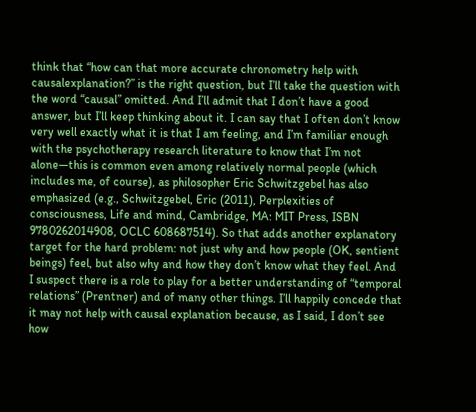think that “how can that more accurate chronometry help with causalexplanation?” is the right question, but I’ll take the question with the word “causal” omitted. And I’ll admit that I don’t have a good answer, but I’ll keep thinking about it. I can say that I often don’t know very well exactly what it is that I am feeling, and I’m familiar enough with the psychotherapy research literature to know that I’m not alone—this is common even among relatively normal people (which includes me, of course), as philosopher Eric Schwitzgebel has also emphasized (e.g., Schwitzgebel, Eric (2011), Perplexities of consciousness, Life and mind, Cambridge, MA: MIT Press, ISBN 9780262014908, OCLC 608687514). So that adds another explanatory target for the hard problem: not just why and how people (OK, sentient beings) feel, but also why and how they don’t know what they feel. And I suspect there is a role to play for a better understanding of “temporal relations” (Prentner) and of many other things. I’ll happily concede that it may not help with causal explanation because, as I said, I don’t see how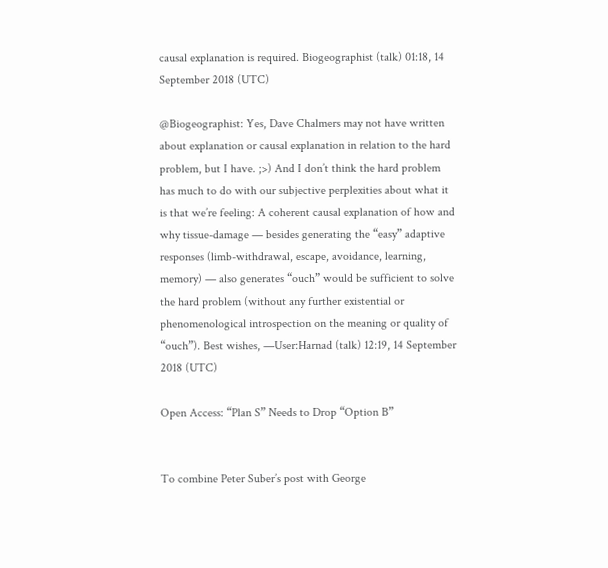causal explanation is required. Biogeographist (talk) 01:18, 14 September 2018 (UTC)

@Biogeographist: Yes, Dave Chalmers may not have written about explanation or causal explanation in relation to the hard problem, but I have. ;>) And I don’t think the hard problem has much to do with our subjective perplexities about what it is that we’re feeling: A coherent causal explanation of how and why tissue-damage — besides generating the “easy” adaptive responses (limb-withdrawal, escape, avoidance, learning, memory) — also generates “ouch” would be sufficient to solve the hard problem (without any further existential or phenomenological introspection on the meaning or quality of “ouch”). Best wishes, —User:Harnad (talk) 12:19, 14 September 2018 (UTC)

Open Access: “Plan S” Needs to Drop “Option B”


To combine Peter Suber’s post with George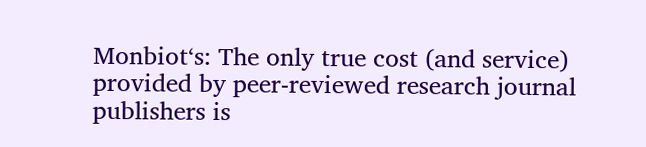Monbiot‘s: The only true cost (and service) provided by peer-reviewed research journal publishers is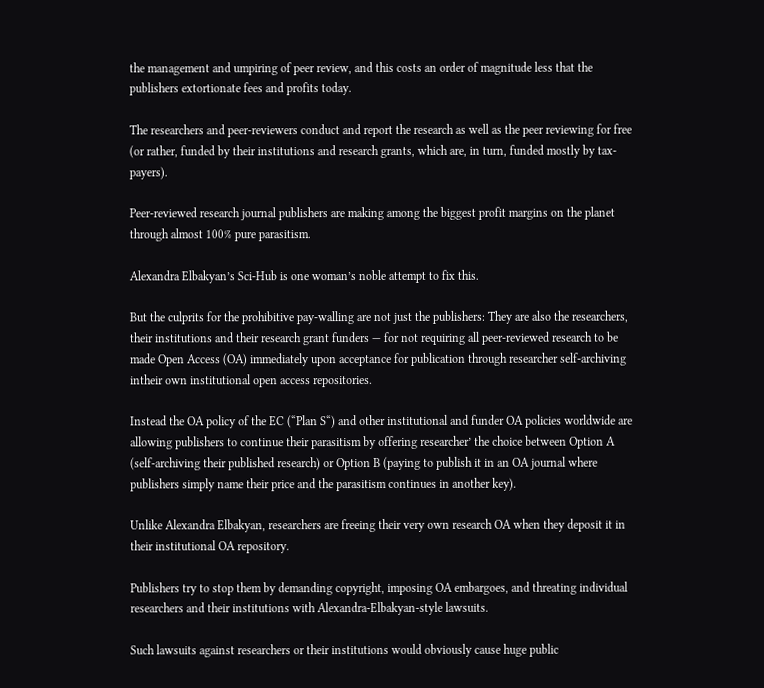the management and umpiring of peer review, and this costs an order of magnitude less that the publishers extortionate fees and profits today.

The researchers and peer-reviewers conduct and report the research as well as the peer reviewing for free (or rather, funded by their institutions and research grants, which are, in turn, funded mostly by tax-payers).

Peer-reviewed research journal publishers are making among the biggest profit margins on the planet through almost 100% pure parasitism.

Alexandra Elbakyan’s Sci-Hub is one woman’s noble attempt to fix this.

But the culprits for the prohibitive pay-walling are not just the publishers: They are also the researchers, their institutions and their research grant funders — for not requiring all peer-reviewed research to be  made Open Access (OA) immediately upon acceptance for publication through researcher self-archiving intheir own institutional open access repositories.

Instead the OA policy of the EC (“Plan S“) and other institutional and funder OA policies worldwide are allowing publishers to continue their parasitism by offering researcher’ the choice between Option A (self-archiving their published research) or Option B (paying to publish it in an OA journal where publishers simply name their price and the parasitism continues in another key).

Unlike Alexandra Elbakyan, researchers are freeing their very own research OA when they deposit it in their institutional OA repository.

Publishers try to stop them by demanding copyright, imposing OA embargoes, and threating individual researchers and their institutions with Alexandra-Elbakyan-style lawsuits.

Such lawsuits against researchers or their institutions would obviously cause huge public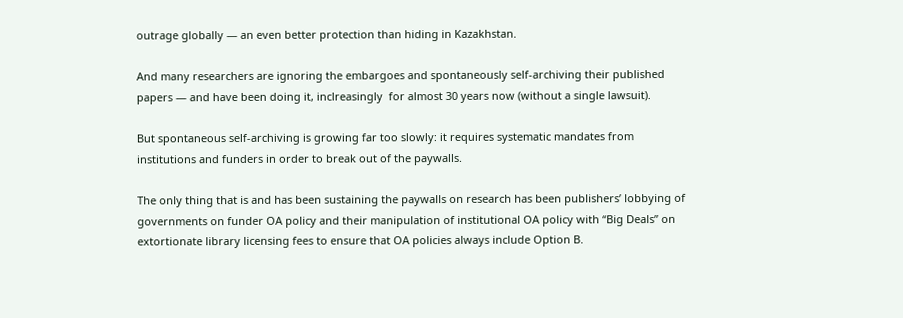outrage globally — an even better protection than hiding in Kazakhstan.

And many researchers are ignoring the embargoes and spontaneously self-archiving their published papers — and have been doing it, inclreasingly  for almost 30 years now (without a single lawsuit).

But spontaneous self-archiving is growing far too slowly: it requires systematic mandates from institutions and funders in order to break out of the paywalls.

The only thing that is and has been sustaining the paywalls on research has been publishers’ lobbying of governments on funder OA policy and their manipulation of institutional OA policy with “Big Deals” on extortionate library licensing fees to ensure that OA policies always include Option B.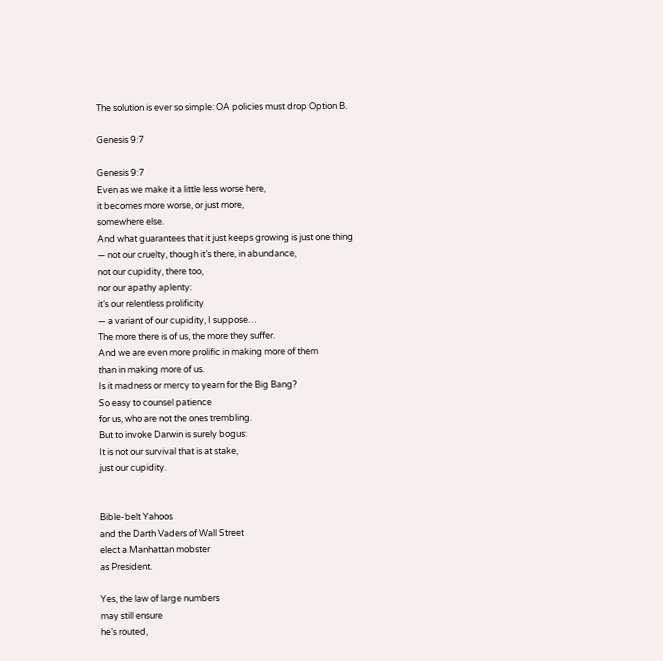The solution is ever so simple: OA policies must drop Option B.

Genesis 9:7

Genesis 9:7
Even as we make it a little less worse here,
it becomes more worse, or just more,
somewhere else.
And what guarantees that it just keeps growing is just one thing
— not our cruelty, though it’s there, in abundance,
not our cupidity, there too,
nor our apathy aplenty:
it’s our relentless prolificity
— a variant of our cupidity, I suppose…
The more there is of us, the more they suffer.
And we are even more prolific in making more of them
than in making more of us.
Is it madness or mercy to yearn for the Big Bang?
So easy to counsel patience
for us, who are not the ones trembling.
But to invoke Darwin is surely bogus:
It is not our survival that is at stake,
just our cupidity.


Bible-belt Yahoos
and the Darth Vaders of Wall Street
elect a Manhattan mobster
as President.

Yes, the law of large numbers
may still ensure
he’s routed,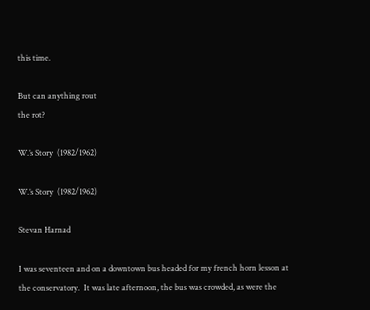this time.

But can anything rout
the rot?

W.’s Story  (1982/1962)

W.’s Story  (1982/1962)

Stevan Harnad

I was seventeen and on a downtown bus headed for my french horn lesson at the conservatory.  It was late afternoon, the bus was crowded, as were the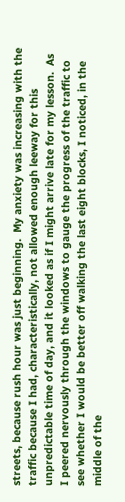streets, because rush hour was just beginning.  My anxiety was increasing with the traffic because I had, characteristically, not allowed enough leeway for this unpredictable time of day, and it looked as if I might arrive late for my lesson.  As I peered nervously through the windows to gauge the progress of the traffic to see whether I would be better off walking the last eight blocks, I noticed, in the middle of the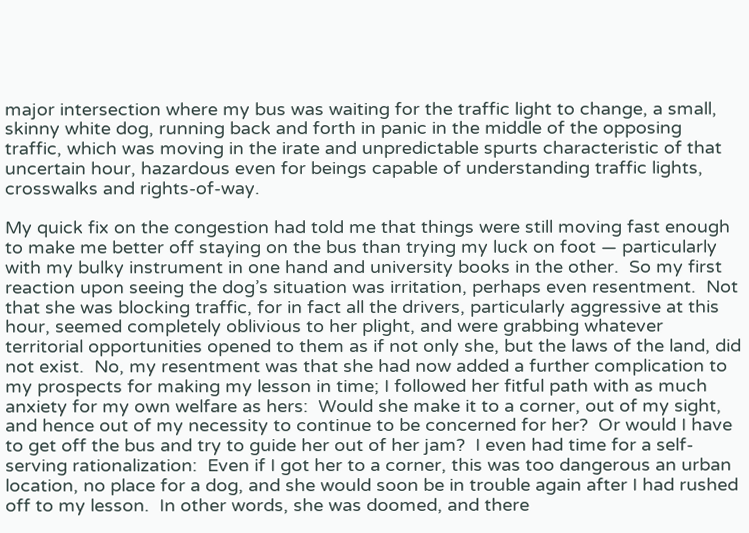major intersection where my bus was waiting for the traffic light to change, a small, skinny white dog, running back and forth in panic in the middle of the opposing traffic, which was moving in the irate and unpredictable spurts characteristic of that uncertain hour, hazardous even for beings capable of understanding traffic lights, crosswalks and rights-of-way.

My quick fix on the congestion had told me that things were still moving fast enough to make me better off staying on the bus than trying my luck on foot — particularly with my bulky instrument in one hand and university books in the other.  So my first reaction upon seeing the dog’s situation was irritation, perhaps even resentment.  Not that she was blocking traffic, for in fact all the drivers, particularly aggressive at this hour, seemed completely oblivious to her plight, and were grabbing whatever territorial opportunities opened to them as if not only she, but the laws of the land, did not exist.  No, my resentment was that she had now added a further complication to my prospects for making my lesson in time; I followed her fitful path with as much anxiety for my own welfare as hers:  Would she make it to a corner, out of my sight, and hence out of my necessity to continue to be concerned for her?  Or would I have to get off the bus and try to guide her out of her jam?  I even had time for a self-serving rationalization:  Even if I got her to a corner, this was too dangerous an urban location, no place for a dog, and she would soon be in trouble again after I had rushed off to my lesson.  In other words, she was doomed, and there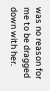was no reason for me to be dragged down with her.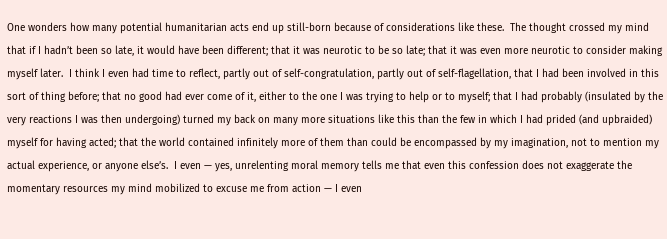One wonders how many potential humanitarian acts end up still-born because of considerations like these.  The thought crossed my mind that if I hadn’t been so late, it would have been different; that it was neurotic to be so late; that it was even more neurotic to consider making myself later.  I think I even had time to reflect, partly out of self-congratulation, partly out of self-flagellation, that I had been involved in this sort of thing before; that no good had ever come of it, either to the one I was trying to help or to myself; that I had probably (insulated by the very reactions I was then undergoing) turned my back on many more situations like this than the few in which I had prided (and upbraided) myself for having acted; that the world contained infinitely more of them than could be encompassed by my imagination, not to mention my actual experience, or anyone else’s.  I even — yes, unrelenting moral memory tells me that even this confession does not exaggerate the momentary resources my mind mobilized to excuse me from action — I even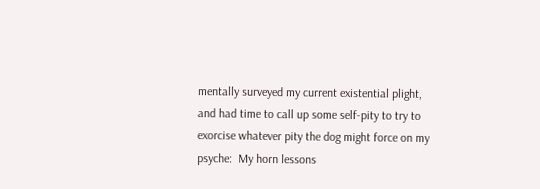mentally surveyed my current existential plight, and had time to call up some self-pity to try to exorcise whatever pity the dog might force on my psyche:  My horn lessons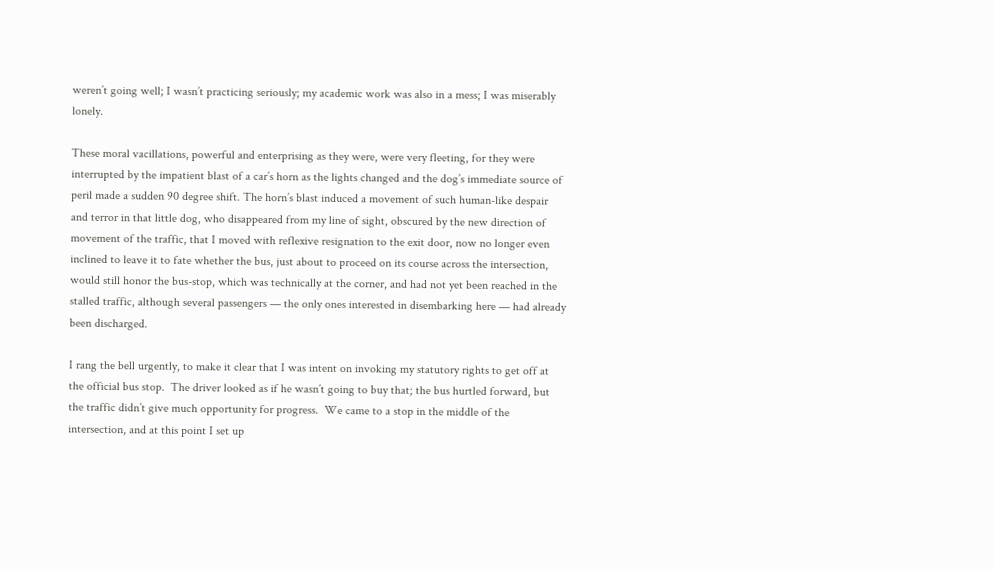weren’t going well; I wasn’t practicing seriously; my academic work was also in a mess; I was miserably lonely.

These moral vacillations, powerful and enterprising as they were, were very fleeting, for they were interrupted by the impatient blast of a car’s horn as the lights changed and the dog’s immediate source of peril made a sudden 90 degree shift. The horn’s blast induced a movement of such human-like despair and terror in that little dog, who disappeared from my line of sight, obscured by the new direction of movement of the traffic, that I moved with reflexive resignation to the exit door, now no longer even inclined to leave it to fate whether the bus, just about to proceed on its course across the intersection, would still honor the bus-stop, which was technically at the corner, and had not yet been reached in the stalled traffic, although several passengers — the only ones interested in disembarking here — had already been discharged.

I rang the bell urgently, to make it clear that I was intent on invoking my statutory rights to get off at the official bus stop.  The driver looked as if he wasn’t going to buy that; the bus hurtled forward, but the traffic didn’t give much opportunity for progress.  We came to a stop in the middle of the intersection, and at this point I set up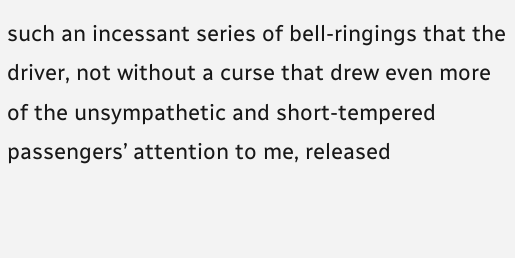such an incessant series of bell-ringings that the driver, not without a curse that drew even more of the unsympathetic and short-tempered passengers’ attention to me, released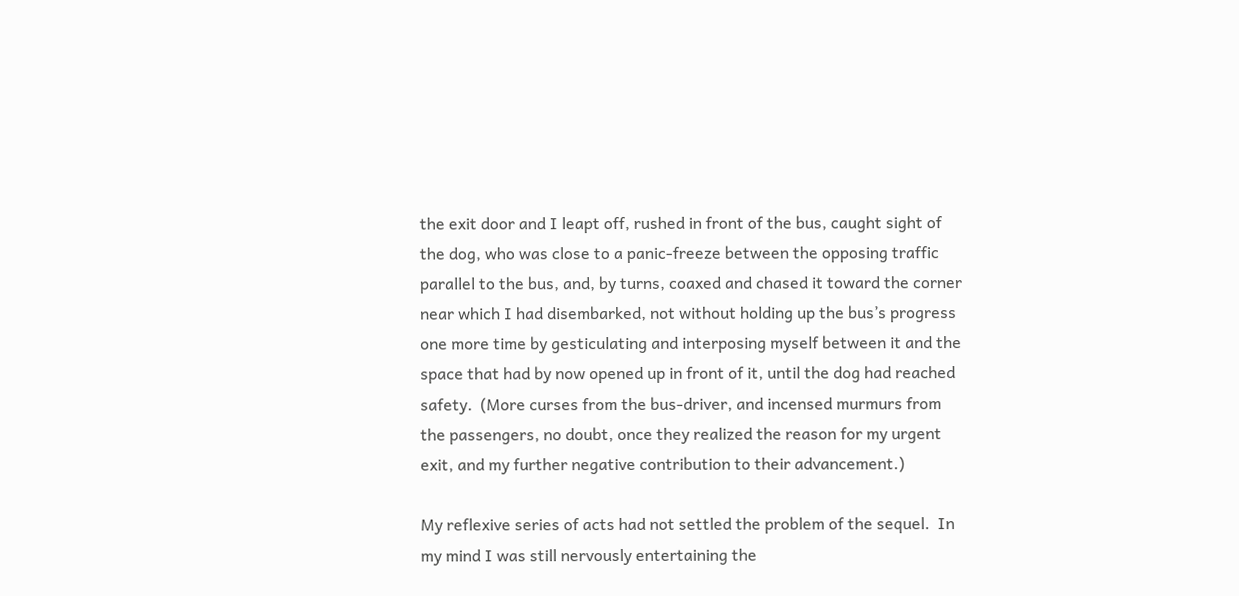the exit door and I leapt off, rushed in front of the bus, caught sight of the dog, who was close to a panic-freeze between the opposing traffic parallel to the bus, and, by turns, coaxed and chased it toward the corner near which I had disembarked, not without holding up the bus’s progress one more time by gesticulating and interposing myself between it and the space that had by now opened up in front of it, until the dog had reached safety.  (More curses from the bus-driver, and incensed murmurs from the passengers, no doubt, once they realized the reason for my urgent exit, and my further negative contribution to their advancement.)

My reflexive series of acts had not settled the problem of the sequel.  In my mind I was still nervously entertaining the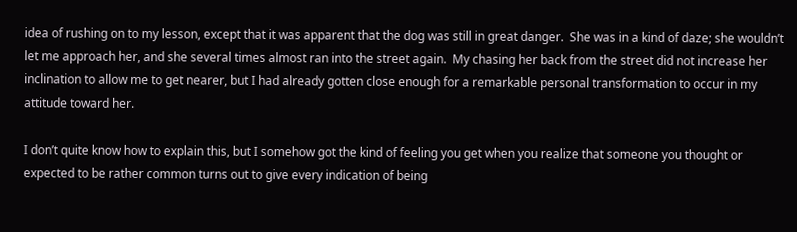idea of rushing on to my lesson, except that it was apparent that the dog was still in great danger.  She was in a kind of daze; she wouldn’t let me approach her, and she several times almost ran into the street again.  My chasing her back from the street did not increase her inclination to allow me to get nearer, but I had already gotten close enough for a remarkable personal transformation to occur in my attitude toward her.

I don’t quite know how to explain this, but I somehow got the kind of feeling you get when you realize that someone you thought or expected to be rather common turns out to give every indication of being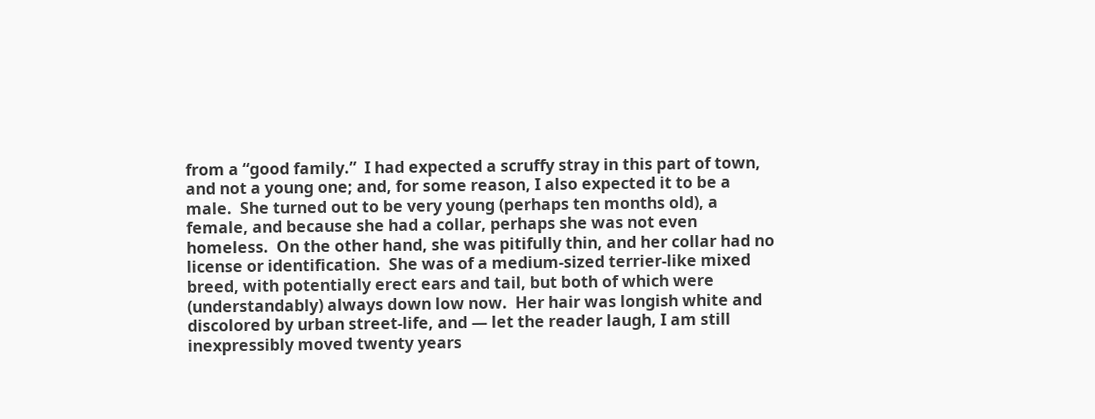from a “good family.”  I had expected a scruffy stray in this part of town, and not a young one; and, for some reason, I also expected it to be a male.  She turned out to be very young (perhaps ten months old), a female, and because she had a collar, perhaps she was not even homeless.  On the other hand, she was pitifully thin, and her collar had no license or identification.  She was of a medium-sized terrier-like mixed breed, with potentially erect ears and tail, but both of which were (understandably) always down low now.  Her hair was longish white and discolored by urban street-life, and — let the reader laugh, I am still inexpressibly moved twenty years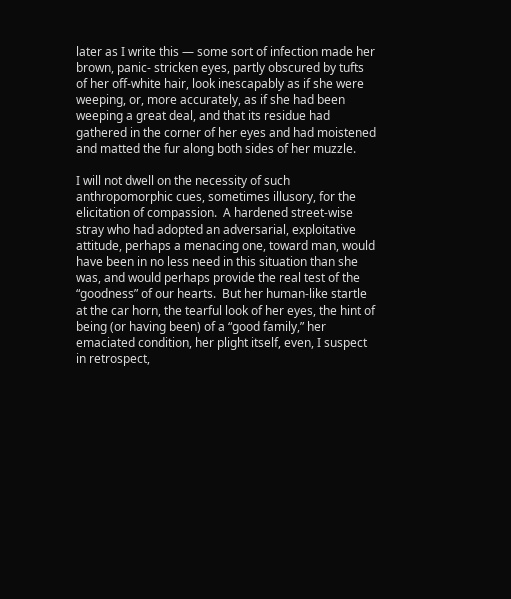later as I write this — some sort of infection made her brown, panic- stricken eyes, partly obscured by tufts of her off-white hair, look inescapably as if she were weeping, or, more accurately, as if she had been weeping a great deal, and that its residue had gathered in the corner of her eyes and had moistened and matted the fur along both sides of her muzzle.

I will not dwell on the necessity of such anthropomorphic cues, sometimes illusory, for the elicitation of compassion.  A hardened street-wise stray who had adopted an adversarial, exploitative attitude, perhaps a menacing one, toward man, would have been in no less need in this situation than she was, and would perhaps provide the real test of the “goodness” of our hearts.  But her human-like startle at the car horn, the tearful look of her eyes, the hint of being (or having been) of a “good family,” her emaciated condition, her plight itself, even, I suspect in retrospect,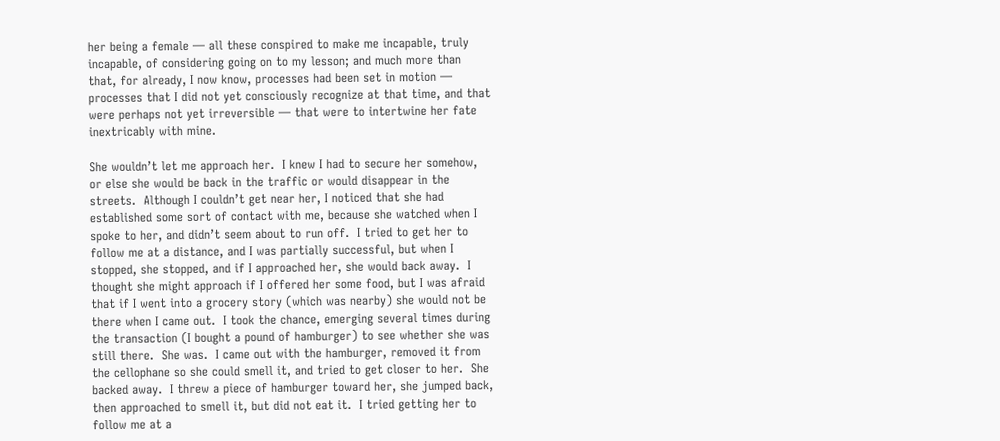her being a female — all these conspired to make me incapable, truly incapable, of considering going on to my lesson; and much more than that, for already, I now know, processes had been set in motion — processes that I did not yet consciously recognize at that time, and that were perhaps not yet irreversible — that were to intertwine her fate inextricably with mine.

She wouldn’t let me approach her.  I knew I had to secure her somehow, or else she would be back in the traffic or would disappear in the streets.  Although I couldn’t get near her, I noticed that she had established some sort of contact with me, because she watched when I spoke to her, and didn’t seem about to run off.  I tried to get her to follow me at a distance, and I was partially successful, but when I stopped, she stopped, and if I approached her, she would back away.  I thought she might approach if I offered her some food, but I was afraid that if I went into a grocery story (which was nearby) she would not be there when I came out.  I took the chance, emerging several times during the transaction (I bought a pound of hamburger) to see whether she was still there.  She was.  I came out with the hamburger, removed it from the cellophane so she could smell it, and tried to get closer to her.  She backed away.  I threw a piece of hamburger toward her, she jumped back, then approached to smell it, but did not eat it.  I tried getting her to follow me at a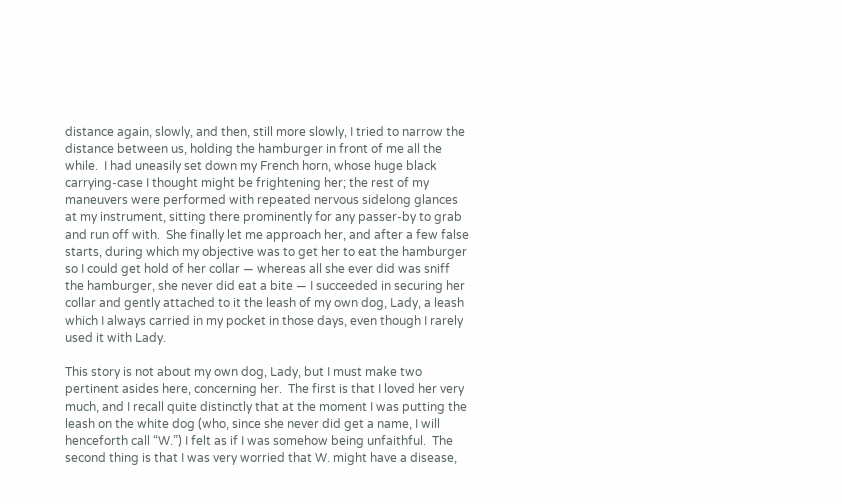distance again, slowly, and then, still more slowly, I tried to narrow the distance between us, holding the hamburger in front of me all the while.  I had uneasily set down my French horn, whose huge black carrying-case I thought might be frightening her; the rest of my maneuvers were performed with repeated nervous sidelong glances at my instrument, sitting there prominently for any passer-by to grab and run off with.  She finally let me approach her, and after a few false starts, during which my objective was to get her to eat the hamburger so I could get hold of her collar — whereas all she ever did was sniff the hamburger, she never did eat a bite — I succeeded in securing her collar and gently attached to it the leash of my own dog, Lady, a leash which I always carried in my pocket in those days, even though I rarely used it with Lady.

This story is not about my own dog, Lady, but I must make two pertinent asides here, concerning her.  The first is that I loved her very much, and I recall quite distinctly that at the moment I was putting the leash on the white dog (who, since she never did get a name, I will henceforth call “W.”) I felt as if I was somehow being unfaithful.  The second thing is that I was very worried that W. might have a disease,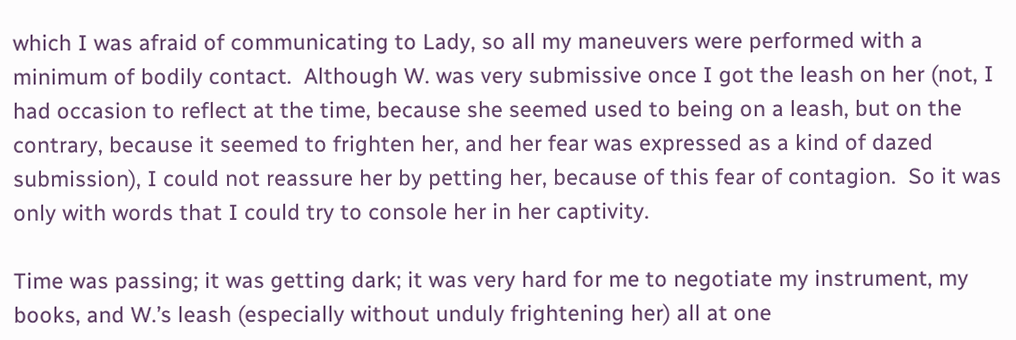which I was afraid of communicating to Lady, so all my maneuvers were performed with a minimum of bodily contact.  Although W. was very submissive once I got the leash on her (not, I had occasion to reflect at the time, because she seemed used to being on a leash, but on the contrary, because it seemed to frighten her, and her fear was expressed as a kind of dazed submission), I could not reassure her by petting her, because of this fear of contagion.  So it was only with words that I could try to console her in her captivity.

Time was passing; it was getting dark; it was very hard for me to negotiate my instrument, my books, and W.’s leash (especially without unduly frightening her) all at one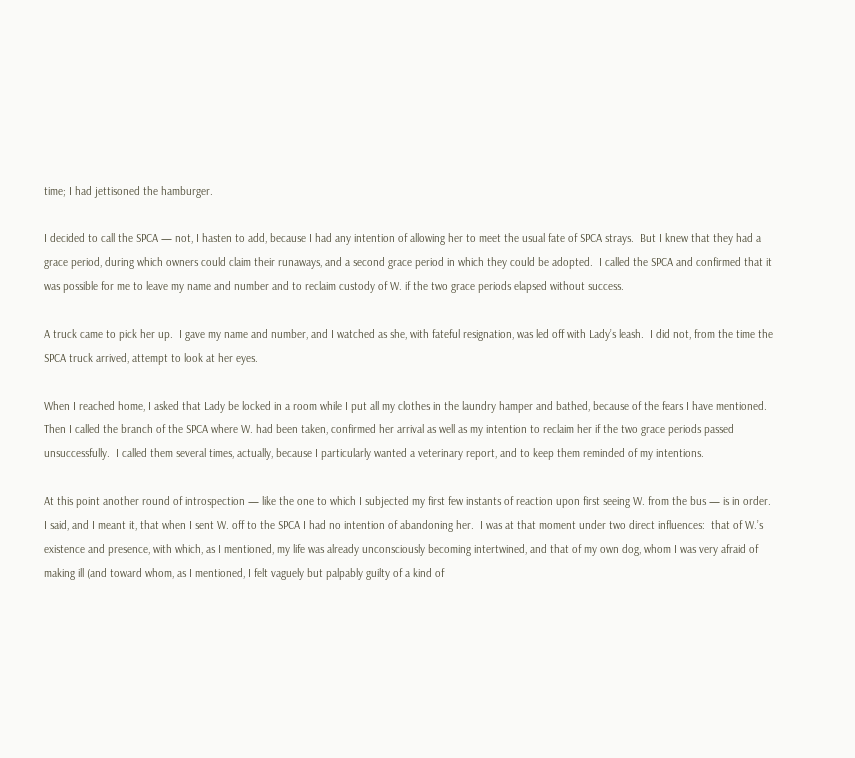time; I had jettisoned the hamburger.

I decided to call the SPCA — not, I hasten to add, because I had any intention of allowing her to meet the usual fate of SPCA strays.  But I knew that they had a grace period, during which owners could claim their runaways, and a second grace period in which they could be adopted.  I called the SPCA and confirmed that it was possible for me to leave my name and number and to reclaim custody of W. if the two grace periods elapsed without success.

A truck came to pick her up.  I gave my name and number, and I watched as she, with fateful resignation, was led off with Lady’s leash.  I did not, from the time the SPCA truck arrived, attempt to look at her eyes.

When I reached home, I asked that Lady be locked in a room while I put all my clothes in the laundry hamper and bathed, because of the fears I have mentioned.  Then I called the branch of the SPCA where W. had been taken, confirmed her arrival as well as my intention to reclaim her if the two grace periods passed unsuccessfully.  I called them several times, actually, because I particularly wanted a veterinary report, and to keep them reminded of my intentions.

At this point another round of introspection — like the one to which I subjected my first few instants of reaction upon first seeing W. from the bus — is in order.  I said, and I meant it, that when I sent W. off to the SPCA I had no intention of abandoning her.  I was at that moment under two direct influences:  that of W.’s existence and presence, with which, as I mentioned, my life was already unconsciously becoming intertwined, and that of my own dog, whom I was very afraid of making ill (and toward whom, as I mentioned, I felt vaguely but palpably guilty of a kind of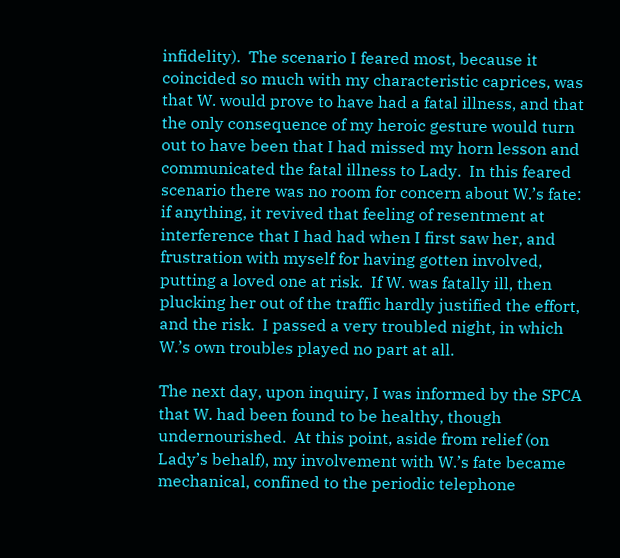infidelity).  The scenario I feared most, because it coincided so much with my characteristic caprices, was that W. would prove to have had a fatal illness, and that the only consequence of my heroic gesture would turn out to have been that I had missed my horn lesson and communicated the fatal illness to Lady.  In this feared scenario there was no room for concern about W.’s fate:  if anything, it revived that feeling of resentment at interference that I had had when I first saw her, and frustration with myself for having gotten involved, putting a loved one at risk.  If W. was fatally ill, then plucking her out of the traffic hardly justified the effort, and the risk.  I passed a very troubled night, in which W.’s own troubles played no part at all.

The next day, upon inquiry, I was informed by the SPCA that W. had been found to be healthy, though undernourished.  At this point, aside from relief (on Lady’s behalf), my involvement with W.’s fate became mechanical, confined to the periodic telephone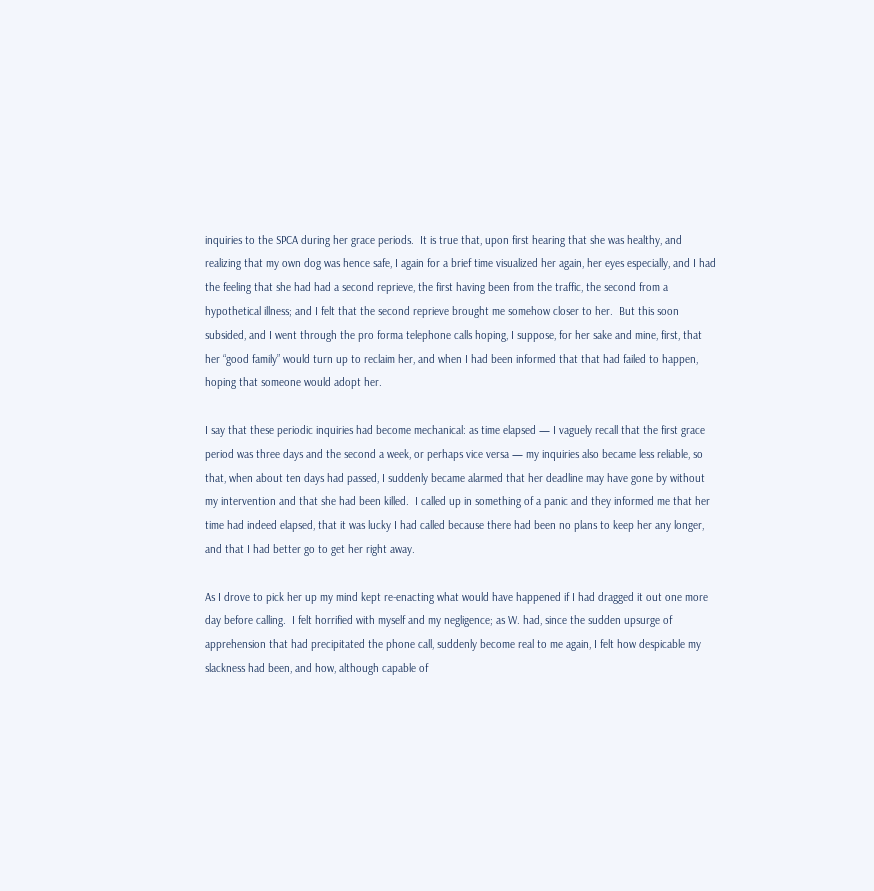inquiries to the SPCA during her grace periods.  It is true that, upon first hearing that she was healthy, and realizing that my own dog was hence safe, I again for a brief time visualized her again, her eyes especially, and I had the feeling that she had had a second reprieve, the first having been from the traffic, the second from a hypothetical illness; and I felt that the second reprieve brought me somehow closer to her.  But this soon subsided, and I went through the pro forma telephone calls hoping, I suppose, for her sake and mine, first, that her “good family” would turn up to reclaim her, and when I had been informed that that had failed to happen, hoping that someone would adopt her.

I say that these periodic inquiries had become mechanical: as time elapsed — I vaguely recall that the first grace period was three days and the second a week, or perhaps vice versa — my inquiries also became less reliable, so that, when about ten days had passed, I suddenly became alarmed that her deadline may have gone by without my intervention and that she had been killed.  I called up in something of a panic and they informed me that her time had indeed elapsed, that it was lucky I had called because there had been no plans to keep her any longer, and that I had better go to get her right away.

As I drove to pick her up my mind kept re-enacting what would have happened if I had dragged it out one more day before calling.  I felt horrified with myself and my negligence; as W. had, since the sudden upsurge of apprehension that had precipitated the phone call, suddenly become real to me again, I felt how despicable my slackness had been, and how, although capable of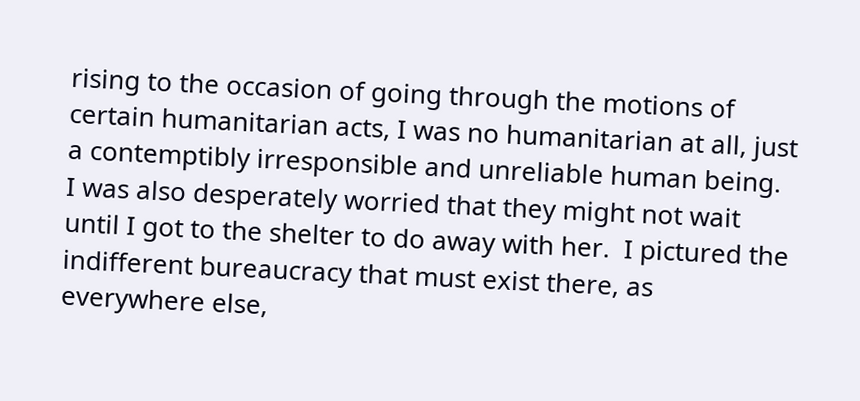rising to the occasion of going through the motions of certain humanitarian acts, I was no humanitarian at all, just a contemptibly irresponsible and unreliable human being.  I was also desperately worried that they might not wait until I got to the shelter to do away with her.  I pictured the indifferent bureaucracy that must exist there, as everywhere else,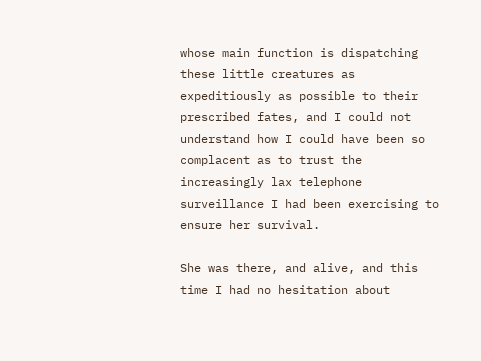whose main function is dispatching these little creatures as expeditiously as possible to their prescribed fates, and I could not understand how I could have been so complacent as to trust the increasingly lax telephone surveillance I had been exercising to ensure her survival.

She was there, and alive, and this time I had no hesitation about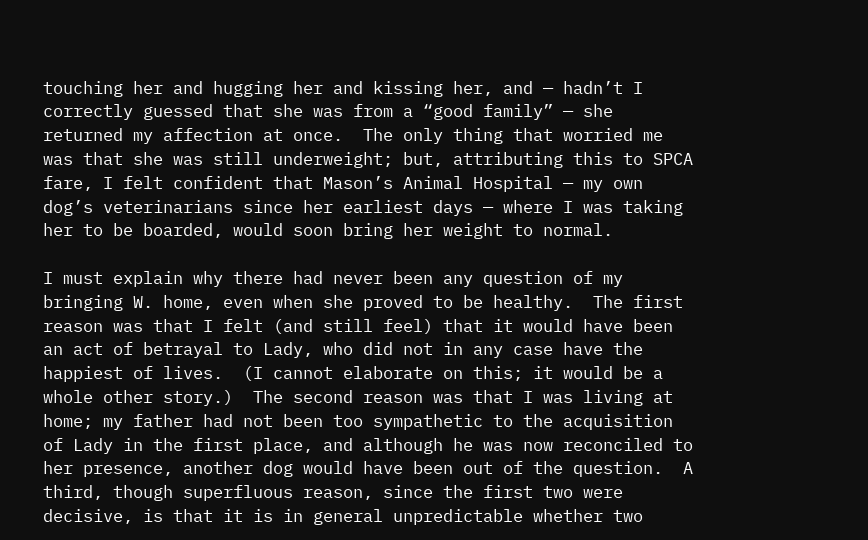touching her and hugging her and kissing her, and — hadn’t I correctly guessed that she was from a “good family” — she returned my affection at once.  The only thing that worried me was that she was still underweight; but, attributing this to SPCA fare, I felt confident that Mason’s Animal Hospital — my own dog’s veterinarians since her earliest days — where I was taking her to be boarded, would soon bring her weight to normal.

I must explain why there had never been any question of my bringing W. home, even when she proved to be healthy.  The first reason was that I felt (and still feel) that it would have been an act of betrayal to Lady, who did not in any case have the happiest of lives.  (I cannot elaborate on this; it would be a whole other story.)  The second reason was that I was living at home; my father had not been too sympathetic to the acquisition of Lady in the first place, and although he was now reconciled to her presence, another dog would have been out of the question.  A third, though superfluous reason, since the first two were decisive, is that it is in general unpredictable whether two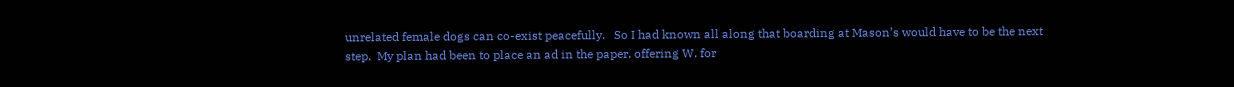unrelated female dogs can co-exist peacefully.   So I had known all along that boarding at Mason’s would have to be the next step.  My plan had been to place an ad in the paper, offering W. for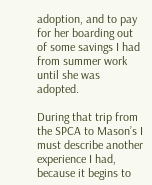adoption, and to pay for her boarding out of some savings I had from summer work until she was adopted.

During that trip from the SPCA to Mason’s I must describe another experience I had, because it begins to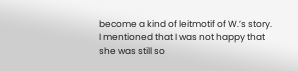become a kind of leitmotif of W.’s story.  I mentioned that I was not happy that she was still so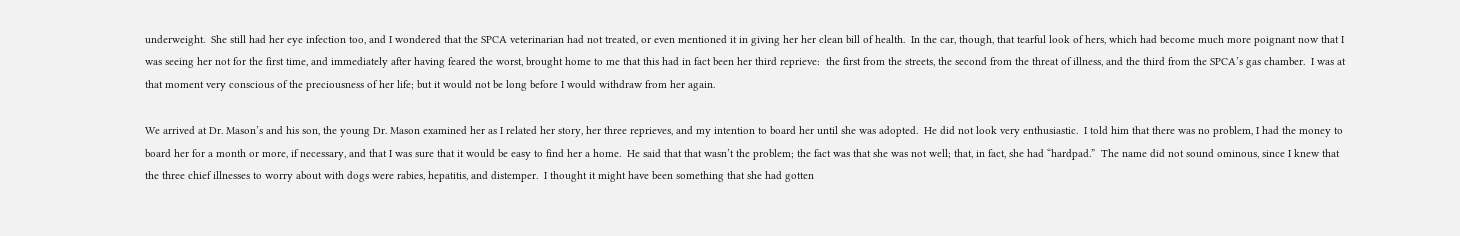underweight.  She still had her eye infection too, and I wondered that the SPCA veterinarian had not treated, or even mentioned it in giving her her clean bill of health.  In the car, though, that tearful look of hers, which had become much more poignant now that I was seeing her not for the first time, and immediately after having feared the worst, brought home to me that this had in fact been her third reprieve:  the first from the streets, the second from the threat of illness, and the third from the SPCA’s gas chamber.  I was at that moment very conscious of the preciousness of her life; but it would not be long before I would withdraw from her again.

We arrived at Dr. Mason’s and his son, the young Dr. Mason examined her as I related her story, her three reprieves, and my intention to board her until she was adopted.  He did not look very enthusiastic.  I told him that there was no problem, I had the money to board her for a month or more, if necessary, and that I was sure that it would be easy to find her a home.  He said that that wasn’t the problem; the fact was that she was not well; that, in fact, she had “hardpad.”  The name did not sound ominous, since I knew that the three chief illnesses to worry about with dogs were rabies, hepatitis, and distemper.  I thought it might have been something that she had gotten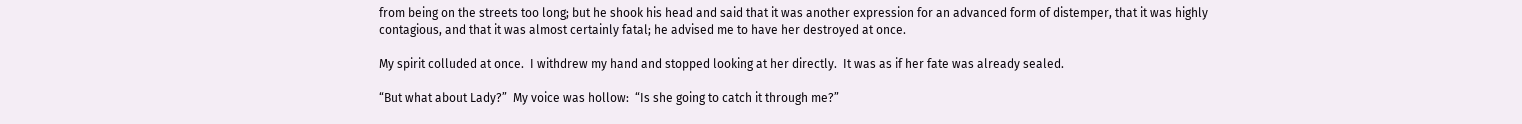from being on the streets too long; but he shook his head and said that it was another expression for an advanced form of distemper, that it was highly contagious, and that it was almost certainly fatal; he advised me to have her destroyed at once.

My spirit colluded at once.  I withdrew my hand and stopped looking at her directly.  It was as if her fate was already sealed.

“But what about Lady?”  My voice was hollow:  “Is she going to catch it through me?”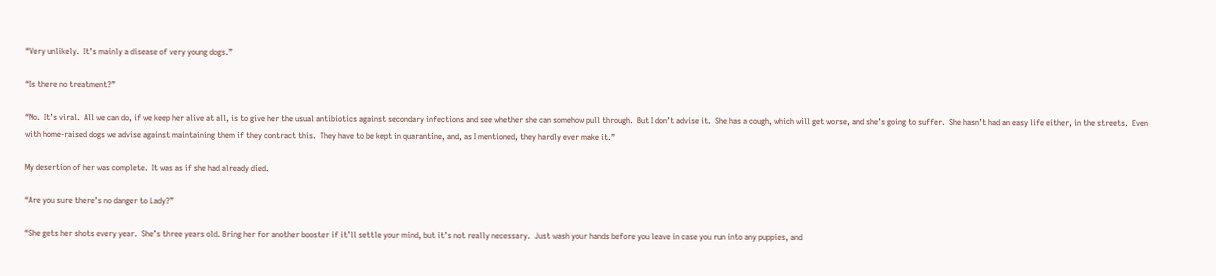“Very unlikely.  It’s mainly a disease of very young dogs.”

“Is there no treatment?”

“No.  It’s viral.  All we can do, if we keep her alive at all, is to give her the usual antibiotics against secondary infections and see whether she can somehow pull through.  But I don’t advise it.  She has a cough, which will get worse, and she’s going to suffer.  She hasn’t had an easy life either, in the streets.  Even with home-raised dogs we advise against maintaining them if they contract this.  They have to be kept in quarantine, and, as I mentioned, they hardly ever make it.”

My desertion of her was complete.  It was as if she had already died.

“Are you sure there’s no danger to Lady?”

“She gets her shots every year.  She’s three years old. Bring her for another booster if it’ll settle your mind, but it’s not really necessary.  Just wash your hands before you leave in case you run into any puppies, and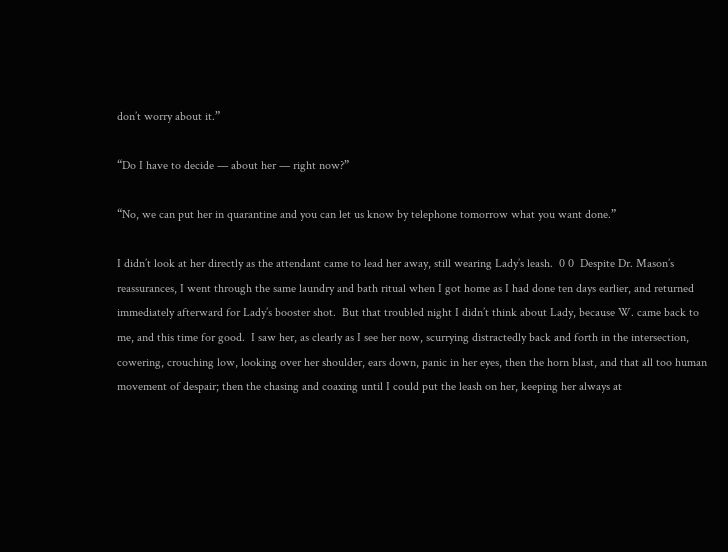don’t worry about it.”

“Do I have to decide — about her — right now?”

“No, we can put her in quarantine and you can let us know by telephone tomorrow what you want done.”

I didn’t look at her directly as the attendant came to lead her away, still wearing Lady’s leash.  0 0  Despite Dr. Mason’s reassurances, I went through the same laundry and bath ritual when I got home as I had done ten days earlier, and returned immediately afterward for Lady’s booster shot.  But that troubled night I didn’t think about Lady, because W. came back to me, and this time for good.  I saw her, as clearly as I see her now, scurrying distractedly back and forth in the intersection, cowering, crouching low, looking over her shoulder, ears down, panic in her eyes, then the horn blast, and that all too human movement of despair; then the chasing and coaxing until I could put the leash on her, keeping her always at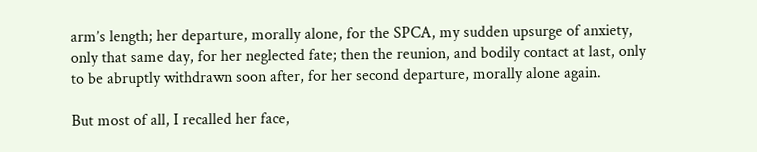arm’s length; her departure, morally alone, for the SPCA, my sudden upsurge of anxiety, only that same day, for her neglected fate; then the reunion, and bodily contact at last, only to be abruptly withdrawn soon after, for her second departure, morally alone again.

But most of all, I recalled her face,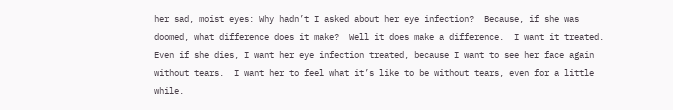her sad, moist eyes: Why hadn’t I asked about her eye infection?  Because, if she was doomed, what difference does it make?  Well it does make a difference.  I want it treated.  Even if she dies, I want her eye infection treated, because I want to see her face again without tears.  I want her to feel what it’s like to be without tears, even for a little while.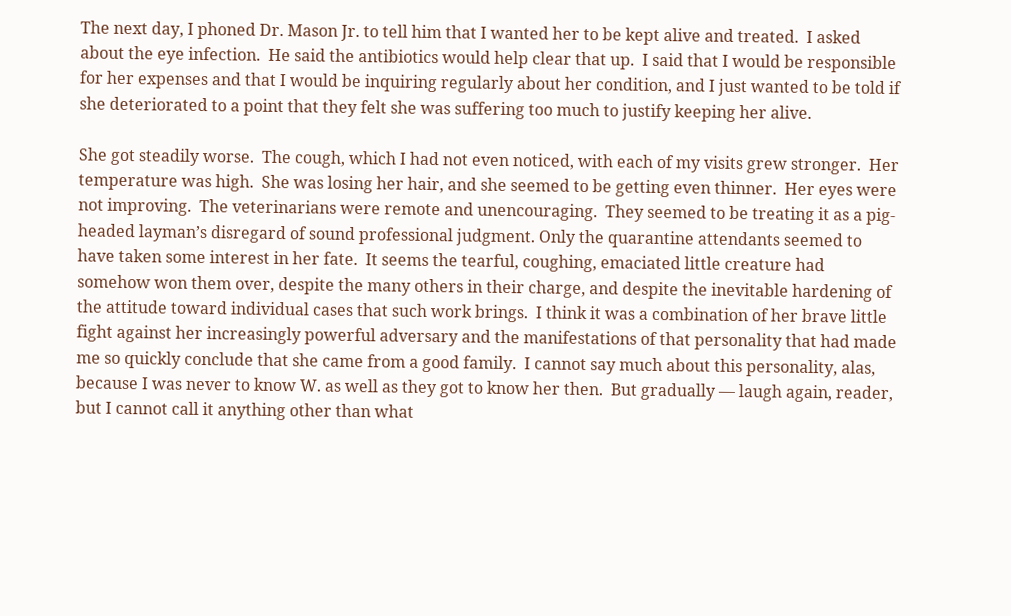The next day, I phoned Dr. Mason Jr. to tell him that I wanted her to be kept alive and treated.  I asked about the eye infection.  He said the antibiotics would help clear that up.  I said that I would be responsible for her expenses and that I would be inquiring regularly about her condition, and I just wanted to be told if she deteriorated to a point that they felt she was suffering too much to justify keeping her alive.

She got steadily worse.  The cough, which I had not even noticed, with each of my visits grew stronger.  Her temperature was high.  She was losing her hair, and she seemed to be getting even thinner.  Her eyes were not improving.  The veterinarians were remote and unencouraging.  They seemed to be treating it as a pig-headed layman’s disregard of sound professional judgment. Only the quarantine attendants seemed to have taken some interest in her fate.  It seems the tearful, coughing, emaciated little creature had somehow won them over, despite the many others in their charge, and despite the inevitable hardening of the attitude toward individual cases that such work brings.  I think it was a combination of her brave little fight against her increasingly powerful adversary and the manifestations of that personality that had made me so quickly conclude that she came from a good family.  I cannot say much about this personality, alas, because I was never to know W. as well as they got to know her then.  But gradually — laugh again, reader, but I cannot call it anything other than what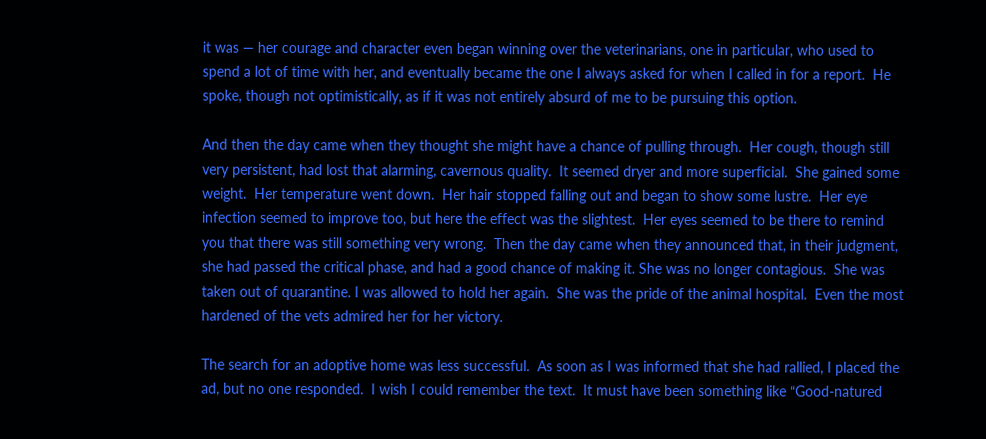it was — her courage and character even began winning over the veterinarians, one in particular, who used to spend a lot of time with her, and eventually became the one I always asked for when I called in for a report.  He spoke, though not optimistically, as if it was not entirely absurd of me to be pursuing this option.

And then the day came when they thought she might have a chance of pulling through.  Her cough, though still very persistent, had lost that alarming, cavernous quality.  It seemed dryer and more superficial.  She gained some weight.  Her temperature went down.  Her hair stopped falling out and began to show some lustre.  Her eye infection seemed to improve too, but here the effect was the slightest.  Her eyes seemed to be there to remind you that there was still something very wrong.  Then the day came when they announced that, in their judgment, she had passed the critical phase, and had a good chance of making it. She was no longer contagious.  She was taken out of quarantine. I was allowed to hold her again.  She was the pride of the animal hospital.  Even the most hardened of the vets admired her for her victory.

The search for an adoptive home was less successful.  As soon as I was informed that she had rallied, I placed the ad, but no one responded.  I wish I could remember the text.  It must have been something like “Good-natured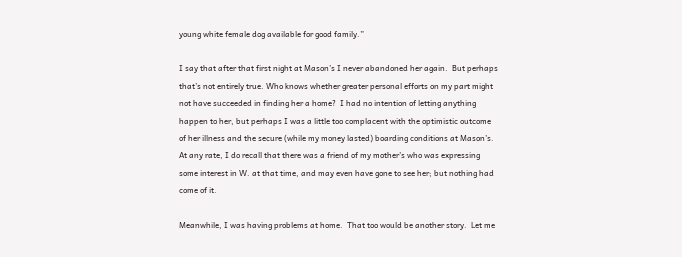young white female dog available for good family.”

I say that after that first night at Mason’s I never abandoned her again.  But perhaps that’s not entirely true. Who knows whether greater personal efforts on my part might not have succeeded in finding her a home?  I had no intention of letting anything happen to her, but perhaps I was a little too complacent with the optimistic outcome of her illness and the secure (while my money lasted) boarding conditions at Mason’s. At any rate, I do recall that there was a friend of my mother’s who was expressing some interest in W. at that time, and may even have gone to see her; but nothing had come of it.

Meanwhile, I was having problems at home.  That too would be another story.  Let me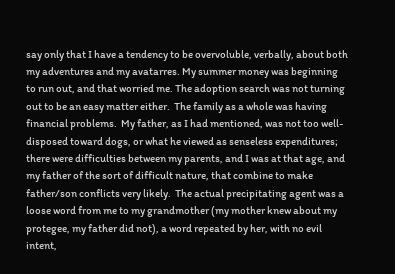say only that I have a tendency to be overvoluble, verbally, about both my adventures and my avatarres. My summer money was beginning to run out, and that worried me. The adoption search was not turning out to be an easy matter either.  The family as a whole was having financial problems.  My father, as I had mentioned, was not too well-disposed toward dogs, or what he viewed as senseless expenditures; there were difficulties between my parents, and I was at that age, and my father of the sort of difficult nature, that combine to make father/son conflicts very likely.  The actual precipitating agent was a loose word from me to my grandmother (my mother knew about my protegee, my father did not), a word repeated by her, with no evil intent,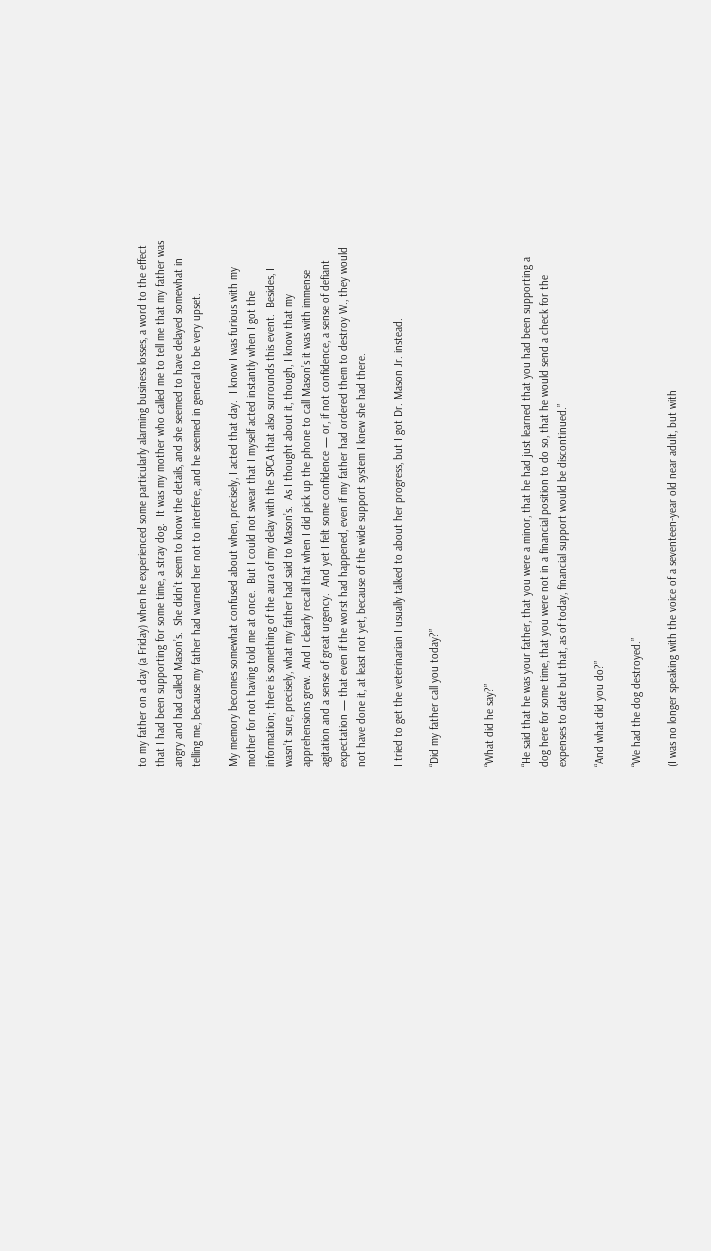to my father on a day (a Friday) when he experienced some particularly alarming business losses, a word to the effect that I had been supporting for some time, a stray dog.  It was my mother who called me to tell me that my father was angry and had called Mason’s.  She didn’t seem to know the details, and she seemed to have delayed somewhat in telling me, because my father had warned her not to interfere, and he seemed in general to be very upset.

My memory becomes somewhat confused about when, precisely, I acted that day.  I know I was furious with my mother for not having told me at once.  But I could not swear that I myself acted instantly when I got the information; there is something of the aura of my delay with the SPCA that also surrounds this event.  Besides, I wasn’t sure, precisely, what my father had said to Mason’s.  As I thought about it, though, I know that my apprehensions grew.  And I clearly recall that when I did pick up the phone to call Mason’s it was with immense agitation and a sense of great urgency.  And yet I felt some confidence — or, if not confidence, a sense of defiant expectation — that even if the worst had happened, even if my father had ordered them to destroy W., they would not have done it, at least not yet, because of the wide support system I knew she had there.

I tried to get the veterinarian I usually talked to about her progress, but I got Dr. Mason Jr. instead.

“Did my father call you today?”


“What did he say?”

“He said that he was your father, that you were a minor, that he had just learned that you had been supporting a dog here for some time, that you were not in a financial position to do so, that he would send a check for the expenses to date but that, as of today, financial support would be discontinued.”

“And what did you do?”

“We had the dog destroyed.”

(I was no longer speaking with the voice of a seventeen-year old near adult, but with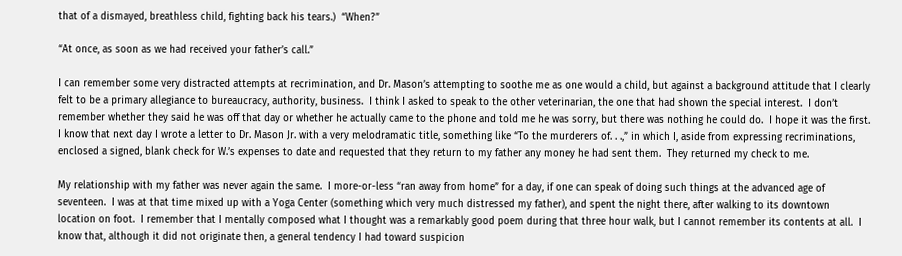that of a dismayed, breathless child, fighting back his tears.)  “When?”

“At once, as soon as we had received your father’s call.”

I can remember some very distracted attempts at recrimination, and Dr. Mason’s attempting to soothe me as one would a child, but against a background attitude that I clearly felt to be a primary allegiance to bureaucracy, authority, business.  I think I asked to speak to the other veterinarian, the one that had shown the special interest.  I don’t remember whether they said he was off that day or whether he actually came to the phone and told me he was sorry, but there was nothing he could do.  I hope it was the first.  I know that next day I wrote a letter to Dr. Mason Jr. with a very melodramatic title, something like “To the murderers of. . .,” in which I, aside from expressing recriminations, enclosed a signed, blank check for W.’s expenses to date and requested that they return to my father any money he had sent them.  They returned my check to me.

My relationship with my father was never again the same.  I more-or-less “ran away from home” for a day, if one can speak of doing such things at the advanced age of seventeen.  I was at that time mixed up with a Yoga Center (something which very much distressed my father), and spent the night there, after walking to its downtown location on foot.  I remember that I mentally composed what I thought was a remarkably good poem during that three hour walk, but I cannot remember its contents at all.  I know that, although it did not originate then, a general tendency I had toward suspicion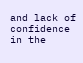and lack of confidence in the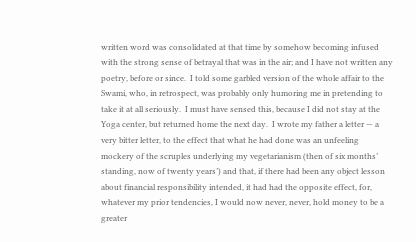written word was consolidated at that time by somehow becoming infused with the strong sense of betrayal that was in the air; and I have not written any poetry, before or since.  I told some garbled version of the whole affair to the Swami, who, in retrospect, was probably only humoring me in pretending to take it at all seriously.  I must have sensed this, because I did not stay at the Yoga center, but returned home the next day.  I wrote my father a letter — a very bitter letter, to the effect that what he had done was an unfeeling  mockery of the scruples underlying my vegetarianism (then of six months’ standing, now of twenty years’) and that, if there had been any object lesson about financial responsibility intended, it had had the opposite effect, for, whatever my prior tendencies, I would now never, never, hold money to be a greater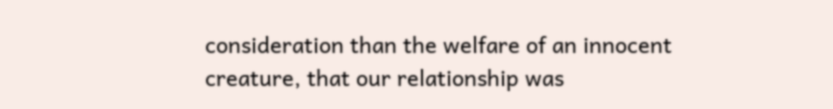consideration than the welfare of an innocent creature, that our relationship was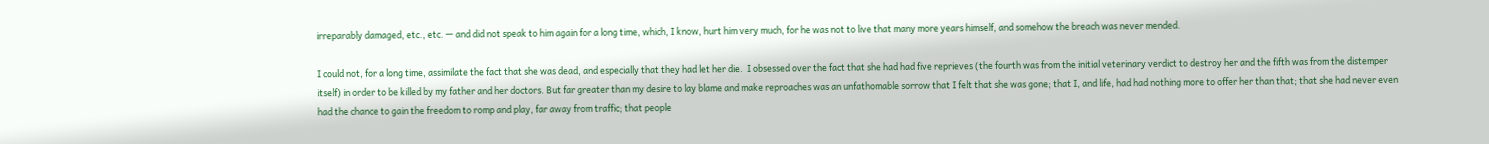irreparably damaged, etc., etc. — and did not speak to him again for a long time, which, I know, hurt him very much, for he was not to live that many more years himself, and somehow the breach was never mended.

I could not, for a long time, assimilate the fact that she was dead, and especially that they had let her die.  I obsessed over the fact that she had had five reprieves (the fourth was from the initial veterinary verdict to destroy her and the fifth was from the distemper itself) in order to be killed by my father and her doctors. But far greater than my desire to lay blame and make reproaches was an unfathomable sorrow that I felt that she was gone; that I, and life, had had nothing more to offer her than that; that she had never even had the chance to gain the freedom to romp and play, far away from traffic; that people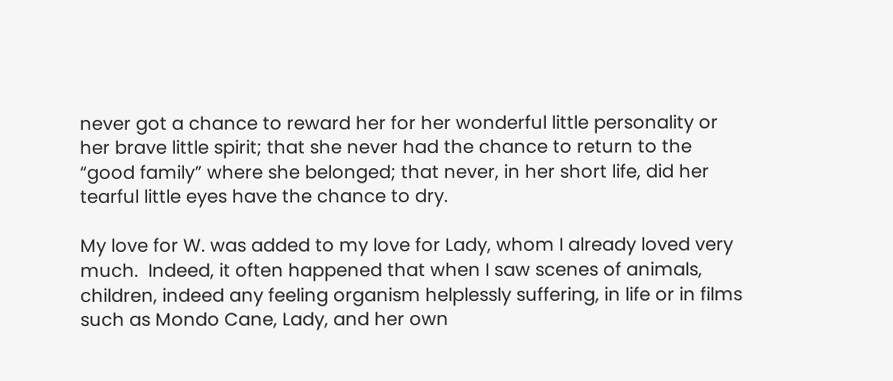never got a chance to reward her for her wonderful little personality or her brave little spirit; that she never had the chance to return to the “good family” where she belonged; that never, in her short life, did her tearful little eyes have the chance to dry.

My love for W. was added to my love for Lady, whom I already loved very much.  Indeed, it often happened that when I saw scenes of animals, children, indeed any feeling organism helplessly suffering, in life or in films such as Mondo Cane, Lady, and her own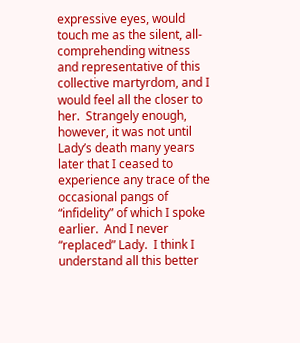expressive eyes, would touch me as the silent, all-comprehending witness and representative of this collective martyrdom, and I would feel all the closer to her.  Strangely enough, however, it was not until Lady’s death many years later that I ceased to experience any trace of the occasional pangs of “infidelity” of which I spoke earlier.  And I never “replaced” Lady.  I think I understand all this better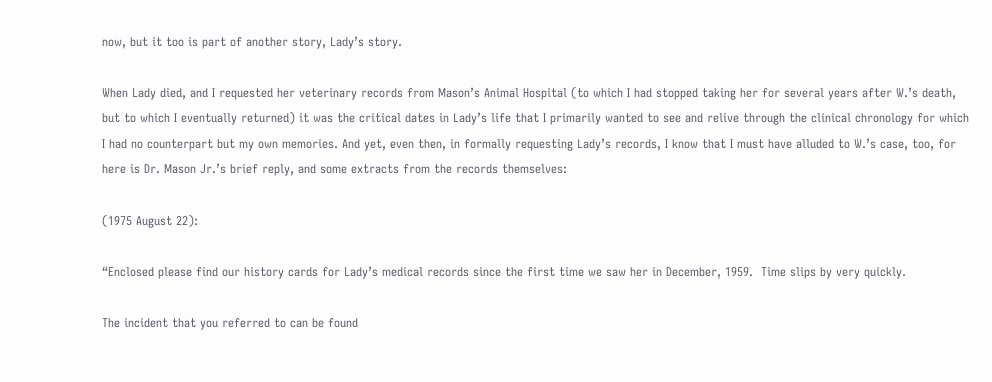now, but it too is part of another story, Lady’s story.

When Lady died, and I requested her veterinary records from Mason’s Animal Hospital (to which I had stopped taking her for several years after W.’s death, but to which I eventually returned) it was the critical dates in Lady’s life that I primarily wanted to see and relive through the clinical chronology for which I had no counterpart but my own memories. And yet, even then, in formally requesting Lady’s records, I know that I must have alluded to W.’s case, too, for here is Dr. Mason Jr.’s brief reply, and some extracts from the records themselves:

(1975 August 22):

“Enclosed please find our history cards for Lady’s medical records since the first time we saw her in December, 1959.  Time slips by very quickly.

The incident that you referred to can be found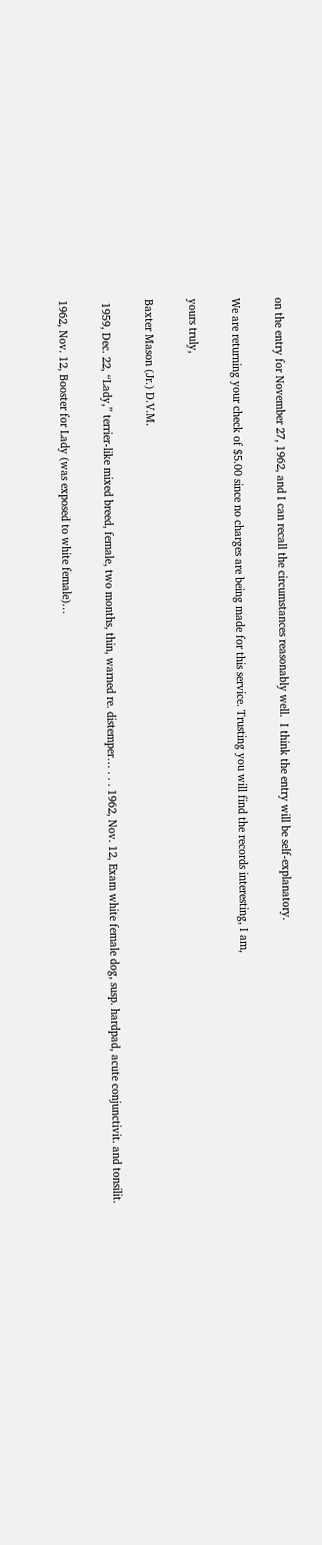on the entry for November 27, 1962, and I can recall the circumstances reasonably well.  I think the entry will be self-explanatory.

We are returning your check of $5.00 since no charges are being made for this service. Trusting you will find the records interesting, I am,

yours truly,

Baxter Mason (Jr.) D.V.M.

 1959, Dec. 22, “Lady,” terrier-like mixed breed, female, two months, thin, warned re. distemper… . . . 1962, Nov. 12, Exam white female dog, susp. hardpad, acute conjunctivit. and tonsilit.

1962, Nov. 12, Booster for Lady (was exposed to white female)…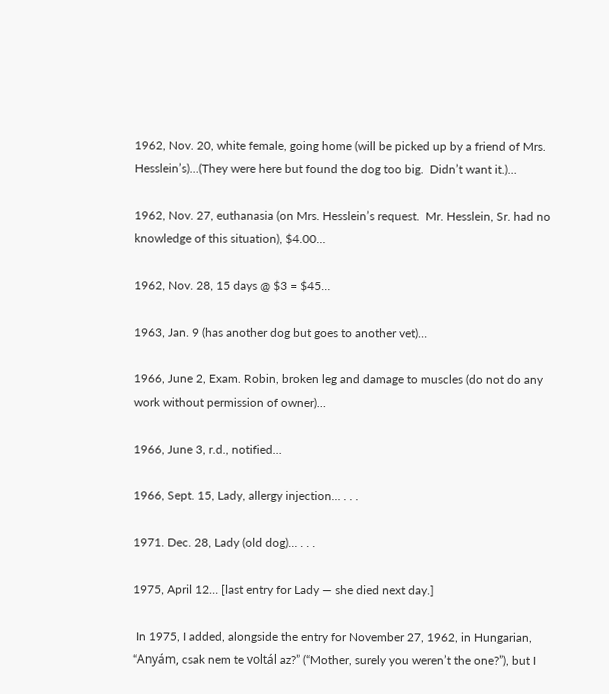1962, Nov. 20, white female, going home (will be picked up by a friend of Mrs. Hesslein’s)…(They were here but found the dog too big.  Didn’t want it.)…

1962, Nov. 27, euthanasia (on Mrs. Hesslein’s request.  Mr. Hesslein, Sr. had no knowledge of this situation), $4.00…

1962, Nov. 28, 15 days @ $3 = $45…

1963, Jan. 9 (has another dog but goes to another vet)…

1966, June 2, Exam. Robin, broken leg and damage to muscles (do not do any work without permission of owner)…

1966, June 3, r.d., notified…

1966, Sept. 15, Lady, allergy injection… . . .

1971. Dec. 28, Lady (old dog)… . . .

1975, April 12… [last entry for Lady — she died next day.]

 In 1975, I added, alongside the entry for November 27, 1962, in Hungarian, “Anyám, csak nem te voltál az?” (“Mother, surely you weren’t the one?”), but I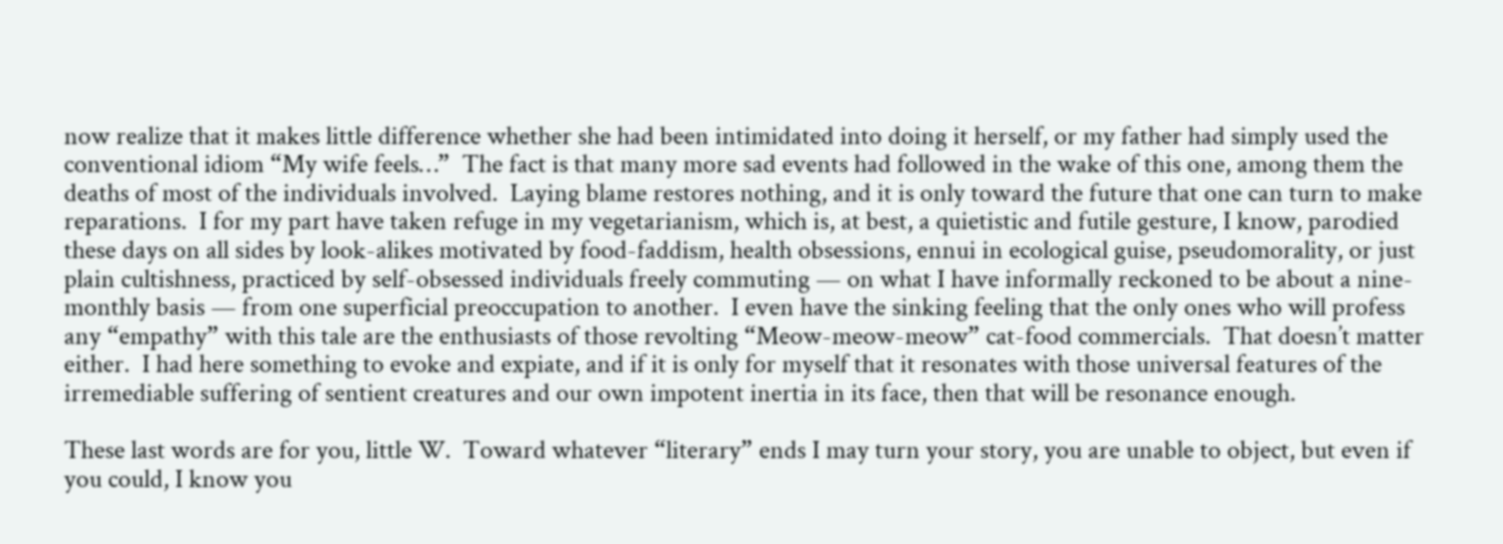now realize that it makes little difference whether she had been intimidated into doing it herself, or my father had simply used the conventional idiom “My wife feels…”  The fact is that many more sad events had followed in the wake of this one, among them the deaths of most of the individuals involved.  Laying blame restores nothing, and it is only toward the future that one can turn to make reparations.  I for my part have taken refuge in my vegetarianism, which is, at best, a quietistic and futile gesture, I know, parodied these days on all sides by look-alikes motivated by food-faddism, health obsessions, ennui in ecological guise, pseudomorality, or just plain cultishness, practiced by self-obsessed individuals freely commuting — on what I have informally reckoned to be about a nine-monthly basis — from one superficial preoccupation to another.  I even have the sinking feeling that the only ones who will profess any “empathy” with this tale are the enthusiasts of those revolting “Meow-meow-meow” cat-food commercials.  That doesn’t matter either.  I had here something to evoke and expiate, and if it is only for myself that it resonates with those universal features of the irremediable suffering of sentient creatures and our own impotent inertia in its face, then that will be resonance enough.

These last words are for you, little W.  Toward whatever “literary” ends I may turn your story, you are unable to object, but even if you could, I know you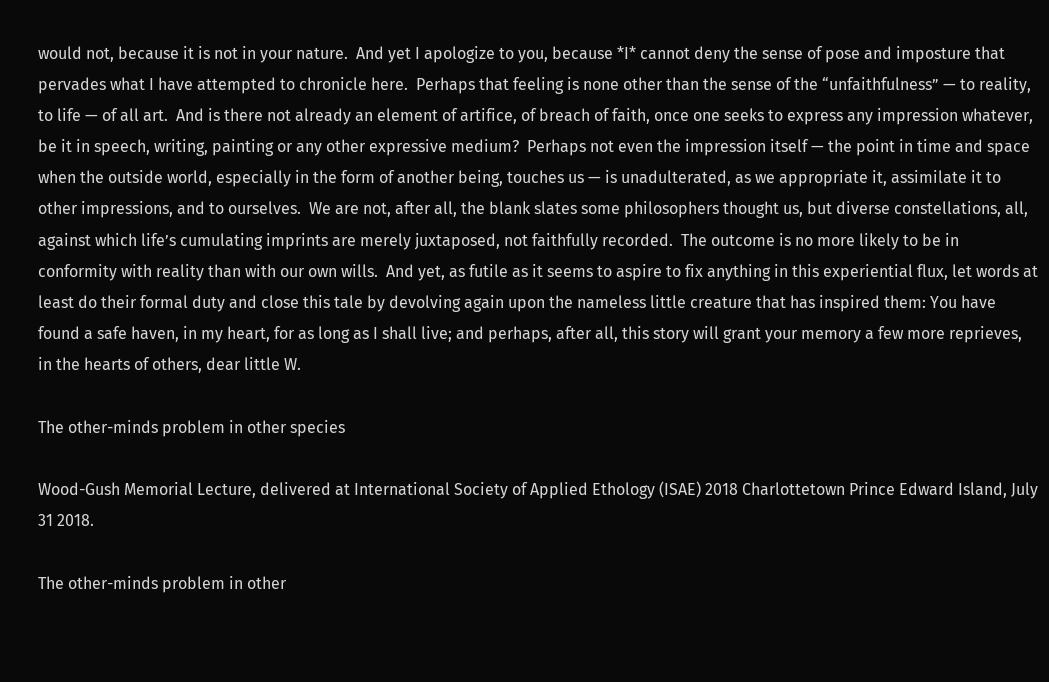would not, because it is not in your nature.  And yet I apologize to you, because *I* cannot deny the sense of pose and imposture that pervades what I have attempted to chronicle here.  Perhaps that feeling is none other than the sense of the “unfaithfulness” — to reality, to life — of all art.  And is there not already an element of artifice, of breach of faith, once one seeks to express any impression whatever, be it in speech, writing, painting or any other expressive medium?  Perhaps not even the impression itself — the point in time and space when the outside world, especially in the form of another being, touches us — is unadulterated, as we appropriate it, assimilate it to other impressions, and to ourselves.  We are not, after all, the blank slates some philosophers thought us, but diverse constellations, all, against which life’s cumulating imprints are merely juxtaposed, not faithfully recorded.  The outcome is no more likely to be in conformity with reality than with our own wills.  And yet, as futile as it seems to aspire to fix anything in this experiential flux, let words at least do their formal duty and close this tale by devolving again upon the nameless little creature that has inspired them: You have found a safe haven, in my heart, for as long as I shall live; and perhaps, after all, this story will grant your memory a few more reprieves, in the hearts of others, dear little W.

The other-minds problem in other species

Wood-Gush Memorial Lecture, delivered at International Society of Applied Ethology (ISAE) 2018 Charlottetown Prince Edward Island, July 31 2018.

The other-minds problem in other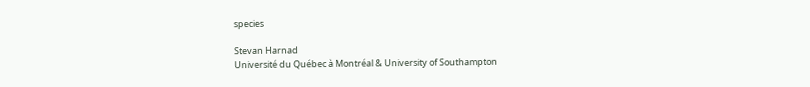species

Stevan Harnad
Université du Québec à Montréal & University of Southampton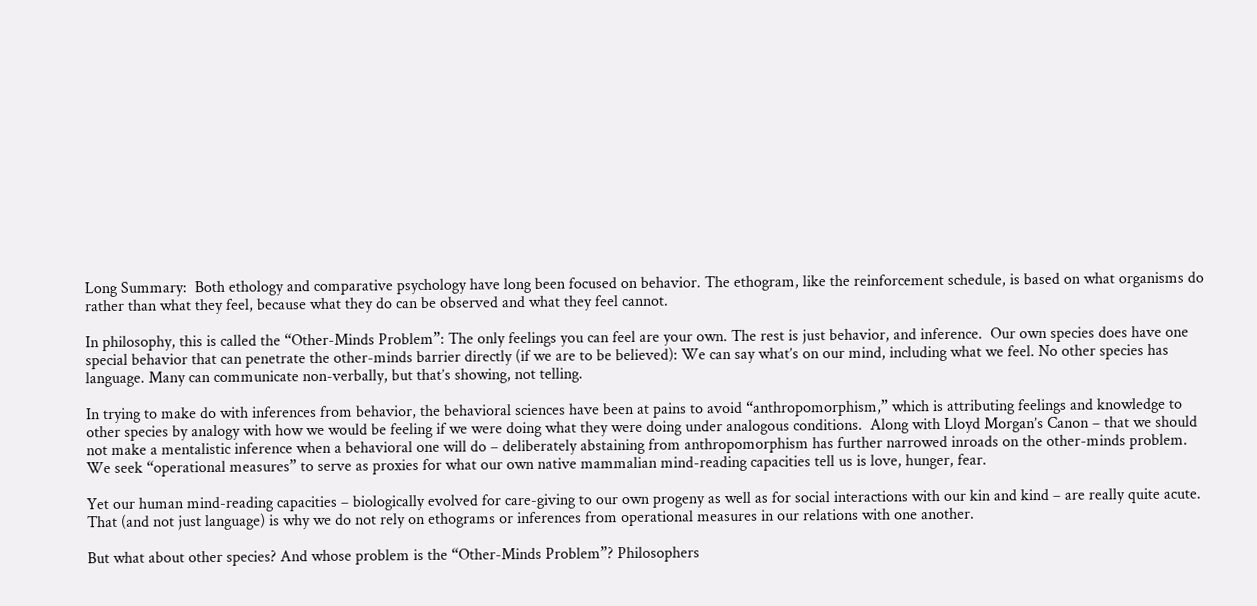Long Summary:  Both ethology and comparative psychology have long been focused on behavior. The ethogram, like the reinforcement schedule, is based on what organisms do rather than what they feel, because what they do can be observed and what they feel cannot.

In philosophy, this is called the “Other-Minds Problem”: The only feelings you can feel are your own. The rest is just behavior, and inference.  Our own species does have one special behavior that can penetrate the other-minds barrier directly (if we are to be believed): We can say what’s on our mind, including what we feel. No other species has language. Many can communicate non-verbally, but that’s showing, not telling.

In trying to make do with inferences from behavior, the behavioral sciences have been at pains to avoid “anthropomorphism,” which is attributing feelings and knowledge to other species by analogy with how we would be feeling if we were doing what they were doing under analogous conditions.  Along with Lloyd Morgan’s Canon – that we should not make a mentalistic inference when a behavioral one will do – deliberately abstaining from anthropomorphism has further narrowed inroads on the other-minds problem. We seek “operational measures” to serve as proxies for what our own native mammalian mind-reading capacities tell us is love, hunger, fear.

Yet our human mind-reading capacities – biologically evolved for care-giving to our own progeny as well as for social interactions with our kin and kind – are really quite acute. That (and not just language) is why we do not rely on ethograms or inferences from operational measures in our relations with one another.

But what about other species? And whose problem is the “Other-Minds Problem”? Philosophers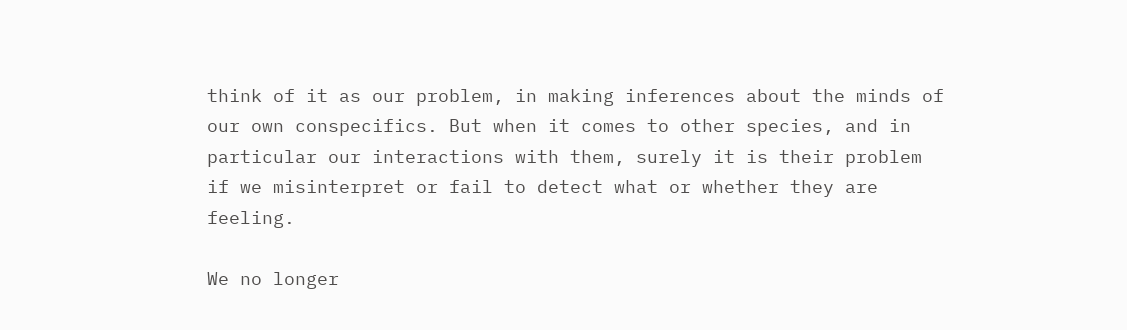think of it as our problem, in making inferences about the minds of our own conspecifics. But when it comes to other species, and in particular our interactions with them, surely it is their problem if we misinterpret or fail to detect what or whether they are feeling.

We no longer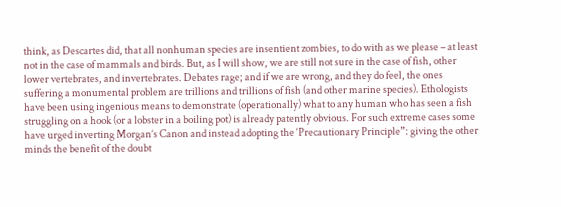think, as Descartes did, that all nonhuman species are insentient zombies, to do with as we please – at least not in the case of mammals and birds. But, as I will show, we are still not sure in the case of fish, other lower vertebrates, and invertebrates. Debates rage; and if we are wrong, and they do feel, the ones suffering a monumental problem are trillions and trillions of fish (and other marine species). Ethologists have been using ingenious means to demonstrate (operationally) what to any human who has seen a fish struggling on a hook (or a lobster in a boiling pot) is already patently obvious. For such extreme cases some have urged inverting Morgan’s Canon and instead adopting the ‘Precautionary Principle”: giving the other minds the benefit of the doubt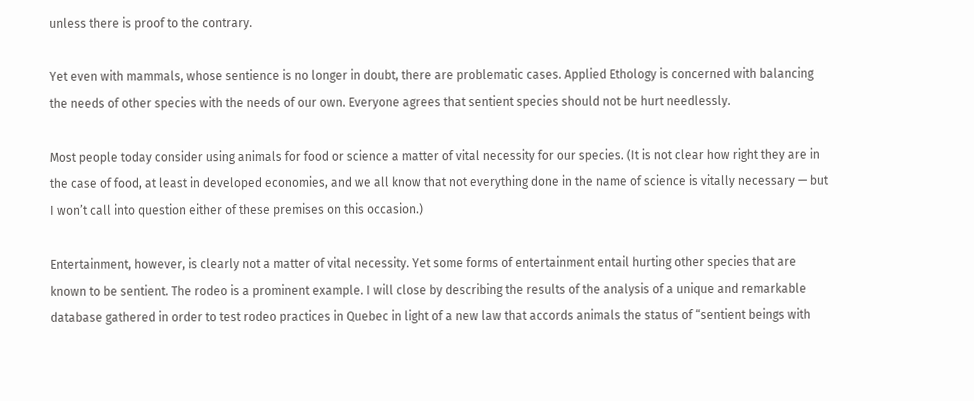unless there is proof to the contrary.

Yet even with mammals, whose sentience is no longer in doubt, there are problematic cases. Applied Ethology is concerned with balancing the needs of other species with the needs of our own. Everyone agrees that sentient species should not be hurt needlessly.

Most people today consider using animals for food or science a matter of vital necessity for our species. (It is not clear how right they are in the case of food, at least in developed economies, and we all know that not everything done in the name of science is vitally necessary — but I won’t call into question either of these premises on this occasion.)

Entertainment, however, is clearly not a matter of vital necessity. Yet some forms of entertainment entail hurting other species that are known to be sentient. The rodeo is a prominent example. I will close by describing the results of the analysis of a unique and remarkable database gathered in order to test rodeo practices in Quebec in light of a new law that accords animals the status of “sentient beings with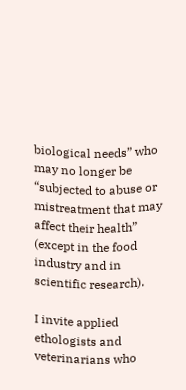biological needs” who may no longer be “subjected to abuse or mistreatment that may affect their health” (except in the food industry and in scientific research).

I invite applied ethologists and veterinarians who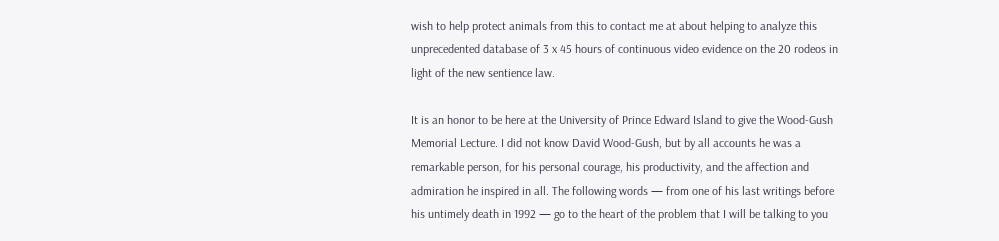wish to help protect animals from this to contact me at about helping to analyze this unprecedented database of 3 x 45 hours of continuous video evidence on the 20 rodeos in light of the new sentience law.

It is an honor to be here at the University of Prince Edward Island to give the Wood-Gush Memorial Lecture. I did not know David Wood-Gush, but by all accounts he was a remarkable person, for his personal courage, his productivity, and the affection and admiration he inspired in all. The following words — from one of his last writings before his untimely death in 1992 — go to the heart of the problem that I will be talking to you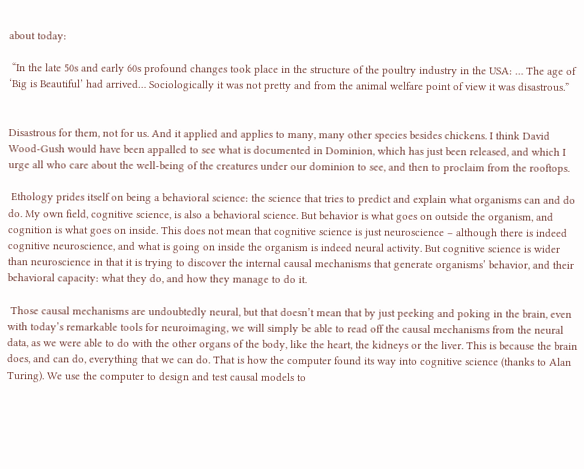about today:

 “In the late 50s and early 60s profound changes took place in the structure of the poultry industry in the USA: … The age of ‘Big is Beautiful’ had arrived… Sociologically it was not pretty and from the animal welfare point of view it was disastrous.”


Disastrous for them, not for us. And it applied and applies to many, many other species besides chickens. I think David Wood-Gush would have been appalled to see what is documented in Dominion, which has just been released, and which I urge all who care about the well-being of the creatures under our dominion to see, and then to proclaim from the rooftops.

 Ethology prides itself on being a behavioral science: the science that tries to predict and explain what organisms can and do do. My own field, cognitive science, is also a behavioral science. But behavior is what goes on outside the organism, and cognition is what goes on inside. This does not mean that cognitive science is just neuroscience – although there is indeed cognitive neuroscience, and what is going on inside the organism is indeed neural activity. But cognitive science is wider than neuroscience in that it is trying to discover the internal causal mechanisms that generate organisms’ behavior, and their behavioral capacity: what they do, and how they manage to do it.

 Those causal mechanisms are undoubtedly neural, but that doesn’t mean that by just peeking and poking in the brain, even with today’s remarkable tools for neuroimaging, we will simply be able to read off the causal mechanisms from the neural data, as we were able to do with the other organs of the body, like the heart, the kidneys or the liver. This is because the brain does, and can do, everything that we can do. That is how the computer found its way into cognitive science (thanks to Alan Turing). We use the computer to design and test causal models to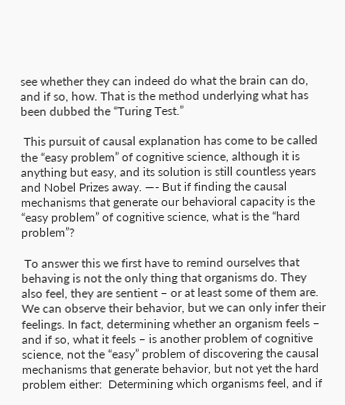see whether they can indeed do what the brain can do, and if so, how. That is the method underlying what has been dubbed the “Turing Test.”

 This pursuit of causal explanation has come to be called the “easy problem” of cognitive science, although it is anything but easy, and its solution is still countless years and Nobel Prizes away. —- But if finding the causal mechanisms that generate our behavioral capacity is the “easy problem” of cognitive science, what is the “hard problem”?

 To answer this we first have to remind ourselves that behaving is not the only thing that organisms do. They also feel, they are sentient – or at least some of them are. We can observe their behavior, but we can only infer their feelings. In fact, determining whether an organism feels – and if so, what it feels – is another problem of cognitive science, not the “easy” problem of discovering the causal mechanisms that generate behavior, but not yet the hard problem either:  Determining which organisms feel, and if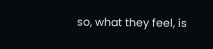so, what they feel, is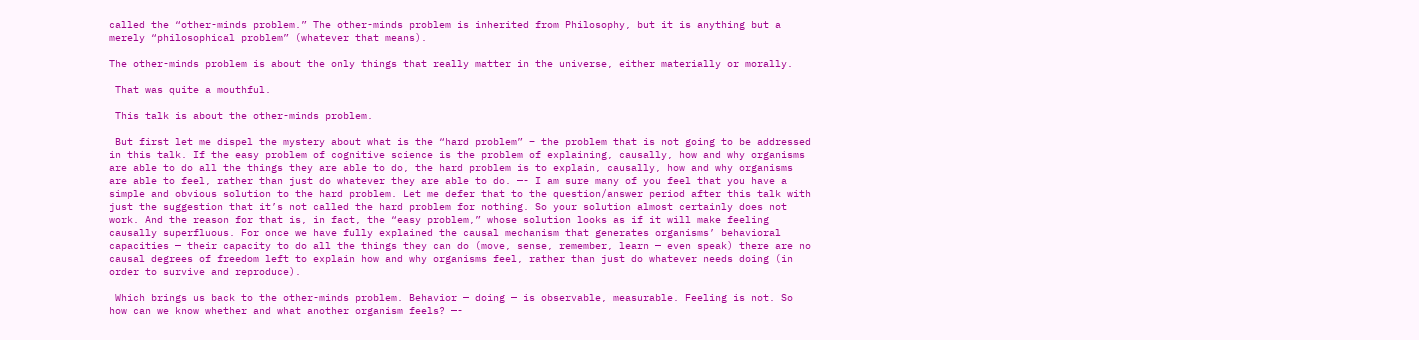called the “other-minds problem.” The other-minds problem is inherited from Philosophy, but it is anything but a merely “philosophical problem” (whatever that means).

The other-minds problem is about the only things that really matter in the universe, either materially or morally.

 That was quite a mouthful.

 This talk is about the other-minds problem.

 But first let me dispel the mystery about what is the “hard problem” – the problem that is not going to be addressed in this talk. If the easy problem of cognitive science is the problem of explaining, causally, how and why organisms are able to do all the things they are able to do, the hard problem is to explain, causally, how and why organisms are able to feel, rather than just do whatever they are able to do. —- I am sure many of you feel that you have a simple and obvious solution to the hard problem. Let me defer that to the question/answer period after this talk with just the suggestion that it’s not called the hard problem for nothing. So your solution almost certainly does not work. And the reason for that is, in fact, the “easy problem,” whose solution looks as if it will make feeling causally superfluous. For once we have fully explained the causal mechanism that generates organisms’ behavioral capacities — their capacity to do all the things they can do (move, sense, remember, learn — even speak) there are no causal degrees of freedom left to explain how and why organisms feel, rather than just do whatever needs doing (in order to survive and reproduce).

 Which brings us back to the other-minds problem. Behavior — doing — is observable, measurable. Feeling is not. So how can we know whether and what another organism feels? —-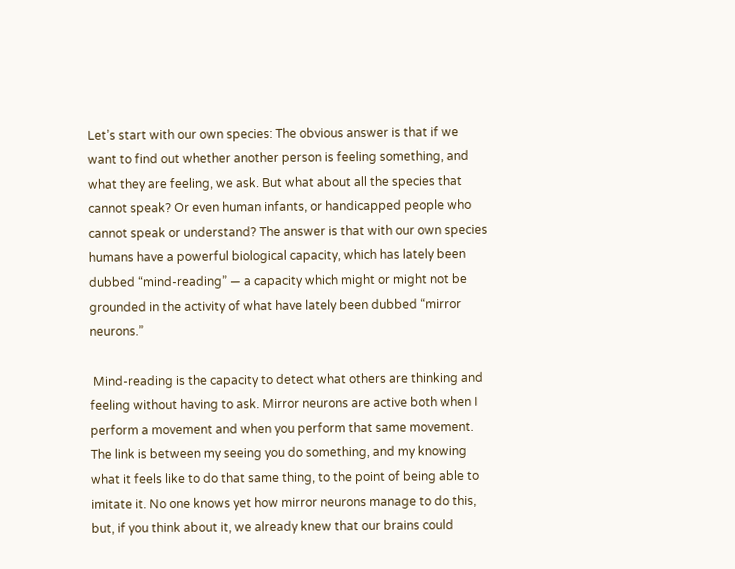Let’s start with our own species: The obvious answer is that if we want to find out whether another person is feeling something, and what they are feeling, we ask. But what about all the species that cannot speak? Or even human infants, or handicapped people who cannot speak or understand? The answer is that with our own species humans have a powerful biological capacity, which has lately been dubbed “mind-reading” — a capacity which might or might not be grounded in the activity of what have lately been dubbed “mirror neurons.”

 Mind-reading is the capacity to detect what others are thinking and feeling without having to ask. Mirror neurons are active both when I perform a movement and when you perform that same movement. The link is between my seeing you do something, and my knowing what it feels like to do that same thing, to the point of being able to imitate it. No one knows yet how mirror neurons manage to do this, but, if you think about it, we already knew that our brains could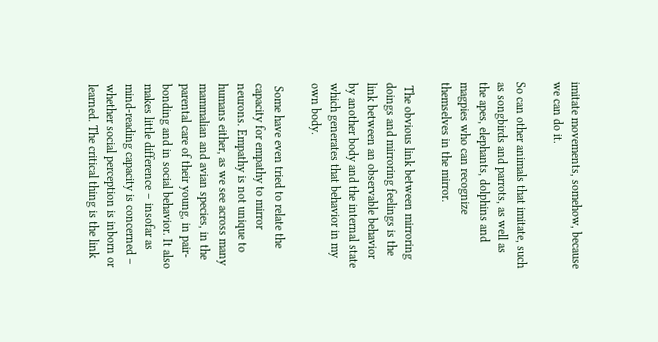imitate movements, somehow, because we can do it.

So can other animals that imitate, such as songbirds and parrots, as well as the apes, elephants, dolphins and magpies who can recognize themselves in the mirror.

 The obvious link between mirroring doings and mirroring feelings is the link between an observable behavior by another body and the internal state which generates that behavior in my own body.

 Some have even tried to relate the capacity for empathy to mirror neurons. Empathy is not unique to humans either, as we see across many mammalian and avian species, in the parental care of their young, in pair-bonding and in social behavior. It also makes little difference – insofar as mind-reading capacity is concerned – whether social perception is inborn or learned. The critical thing is the link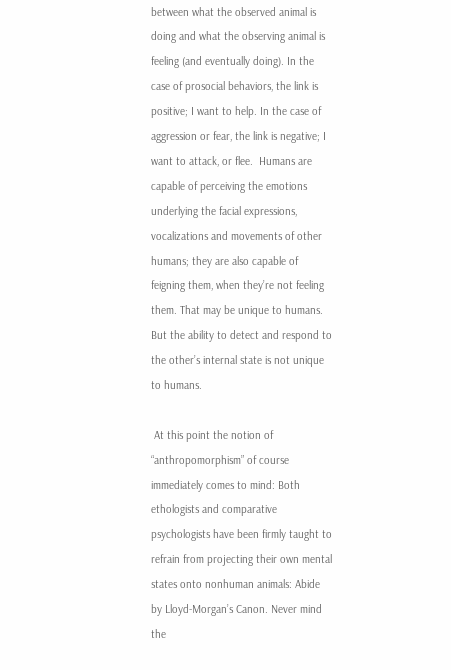between what the observed animal is doing and what the observing animal is feeling (and eventually doing). In the case of prosocial behaviors, the link is positive; I want to help. In the case of aggression or fear, the link is negative; I want to attack, or flee.  Humans are capable of perceiving the emotions underlying the facial expressions, vocalizations and movements of other humans; they are also capable of feigning them, when they’re not feeling them. That may be unique to humans. But the ability to detect and respond to the other’s internal state is not unique to humans.

 At this point the notion of “anthropomorphism” of course immediately comes to mind: Both ethologists and comparative psychologists have been firmly taught to refrain from projecting their own mental states onto nonhuman animals: Abide by Lloyd-Morgan’s Canon. Never mind the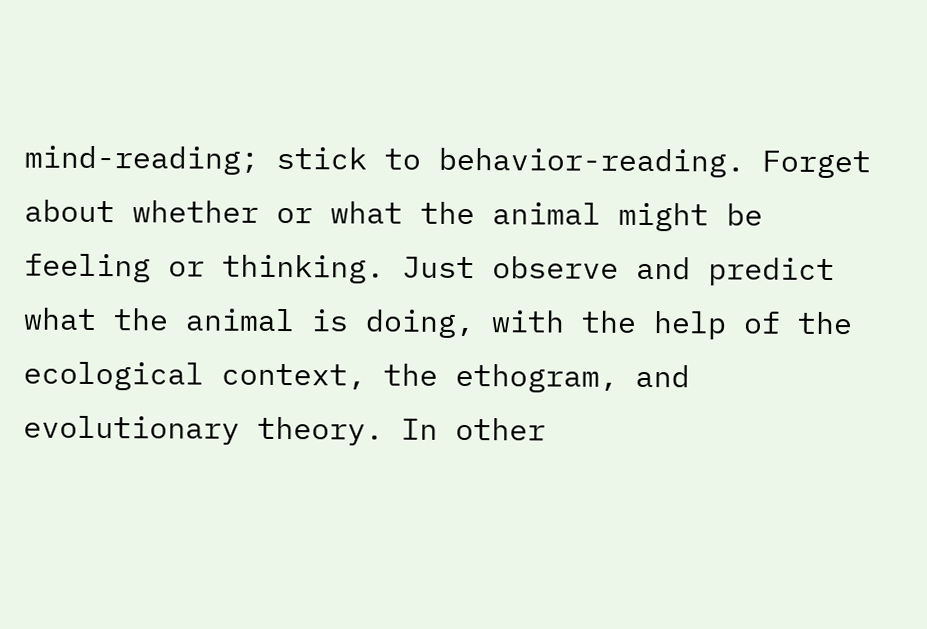mind-reading; stick to behavior-reading. Forget about whether or what the animal might be feeling or thinking. Just observe and predict what the animal is doing, with the help of the ecological context, the ethogram, and evolutionary theory. In other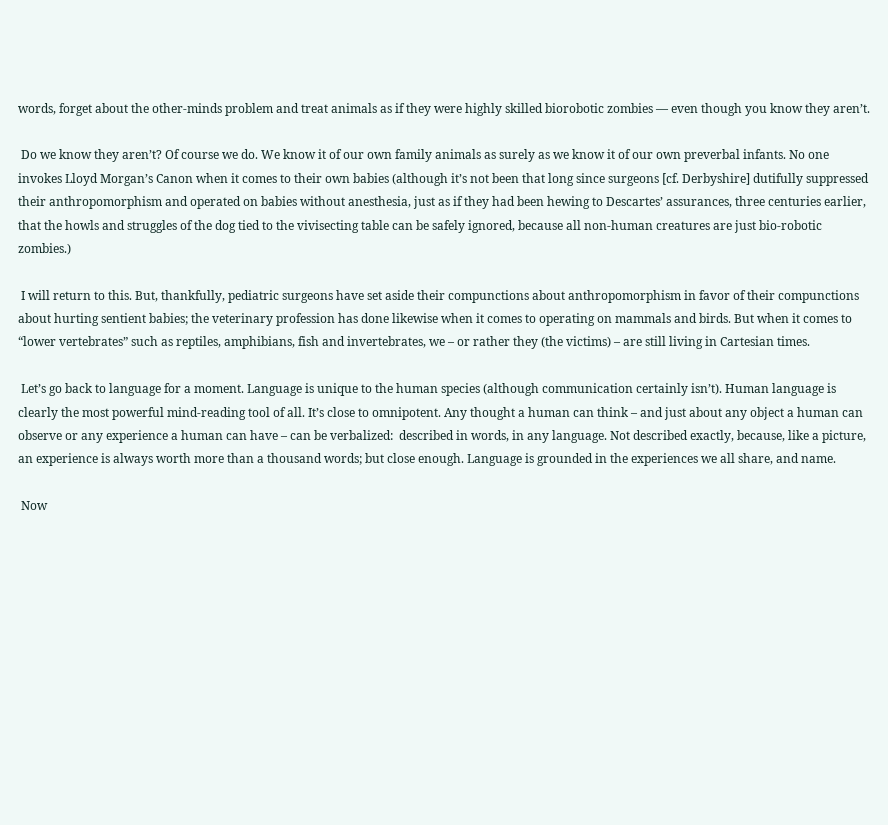words, forget about the other-minds problem and treat animals as if they were highly skilled biorobotic zombies — even though you know they aren’t.

 Do we know they aren’t? Of course we do. We know it of our own family animals as surely as we know it of our own preverbal infants. No one invokes Lloyd Morgan’s Canon when it comes to their own babies (although it’s not been that long since surgeons [cf. Derbyshire] dutifully suppressed their anthropomorphism and operated on babies without anesthesia, just as if they had been hewing to Descartes’ assurances, three centuries earlier, that the howls and struggles of the dog tied to the vivisecting table can be safely ignored, because all non-human creatures are just bio-robotic zombies.)

 I will return to this. But, thankfully, pediatric surgeons have set aside their compunctions about anthropomorphism in favor of their compunctions about hurting sentient babies; the veterinary profession has done likewise when it comes to operating on mammals and birds. But when it comes to “lower vertebrates” such as reptiles, amphibians, fish and invertebrates, we – or rather they (the victims) – are still living in Cartesian times.

 Let’s go back to language for a moment. Language is unique to the human species (although communication certainly isn’t). Human language is clearly the most powerful mind-reading tool of all. It’s close to omnipotent. Any thought a human can think – and just about any object a human can observe or any experience a human can have – can be verbalized:  described in words, in any language. Not described exactly, because, like a picture, an experience is always worth more than a thousand words; but close enough. Language is grounded in the experiences we all share, and name.

 Now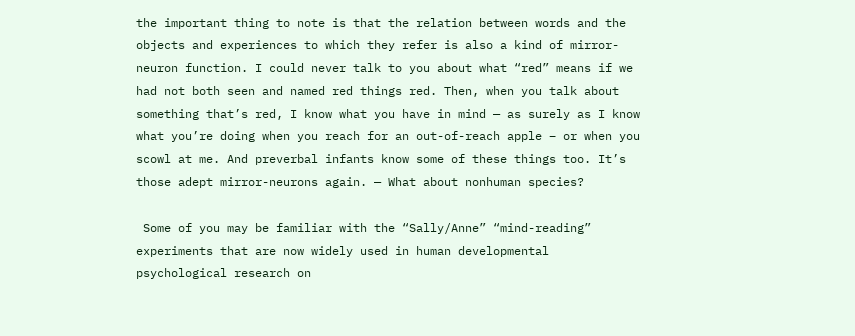the important thing to note is that the relation between words and the objects and experiences to which they refer is also a kind of mirror-neuron function. I could never talk to you about what “red” means if we had not both seen and named red things red. Then, when you talk about something that’s red, I know what you have in mind — as surely as I know what you’re doing when you reach for an out-of-reach apple – or when you scowl at me. And preverbal infants know some of these things too. It’s those adept mirror-neurons again. — What about nonhuman species?

 Some of you may be familiar with the “Sally/Anne” “mind-reading” experiments that are now widely used in human developmental psychological research on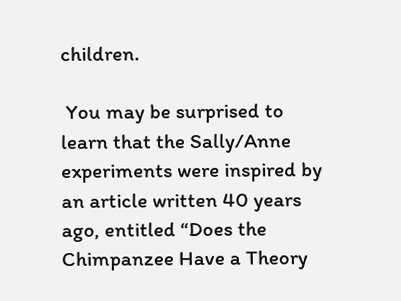children.

 You may be surprised to learn that the Sally/Anne experiments were inspired by an article written 40 years ago, entitled “Does the Chimpanzee Have a Theory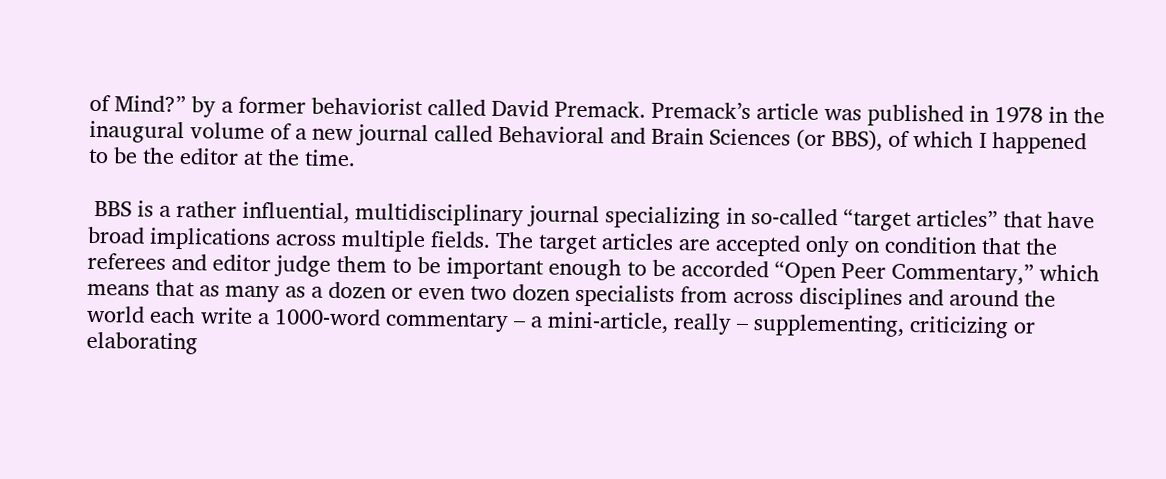of Mind?” by a former behaviorist called David Premack. Premack’s article was published in 1978 in the inaugural volume of a new journal called Behavioral and Brain Sciences (or BBS), of which I happened to be the editor at the time.

 BBS is a rather influential, multidisciplinary journal specializing in so-called “target articles” that have broad implications across multiple fields. The target articles are accepted only on condition that the referees and editor judge them to be important enough to be accorded “Open Peer Commentary,” which means that as many as a dozen or even two dozen specialists from across disciplines and around the world each write a 1000-word commentary – a mini-article, really – supplementing, criticizing or elaborating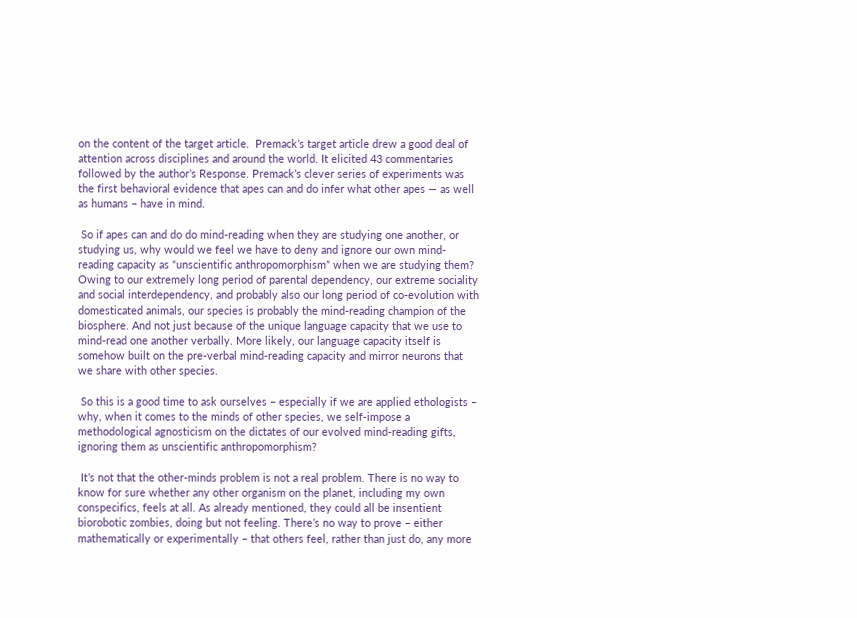on the content of the target article.  Premack’s target article drew a good deal of attention across disciplines and around the world. It elicited 43 commentaries followed by the author’s Response. Premack’s clever series of experiments was the first behavioral evidence that apes can and do infer what other apes — as well as humans – have in mind.

 So if apes can and do do mind-reading when they are studying one another, or studying us, why would we feel we have to deny and ignore our own mind-reading capacity as “unscientific anthropomorphism” when we are studying them? Owing to our extremely long period of parental dependency, our extreme sociality and social interdependency, and probably also our long period of co-evolution with domesticated animals, our species is probably the mind-reading champion of the biosphere. And not just because of the unique language capacity that we use to mind-read one another verbally. More likely, our language capacity itself is somehow built on the pre-verbal mind-reading capacity and mirror neurons that we share with other species.

 So this is a good time to ask ourselves – especially if we are applied ethologists – why, when it comes to the minds of other species, we self-impose a methodological agnosticism on the dictates of our evolved mind-reading gifts, ignoring them as unscientific anthropomorphism?

 It’s not that the other-minds problem is not a real problem. There is no way to know for sure whether any other organism on the planet, including my own conspecifics, feels at all. As already mentioned, they could all be insentient biorobotic zombies, doing but not feeling. There’s no way to prove – either mathematically or experimentally – that others feel, rather than just do, any more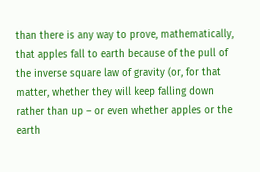than there is any way to prove, mathematically, that apples fall to earth because of the pull of the inverse square law of gravity (or, for that matter, whether they will keep falling down rather than up – or even whether apples or the earth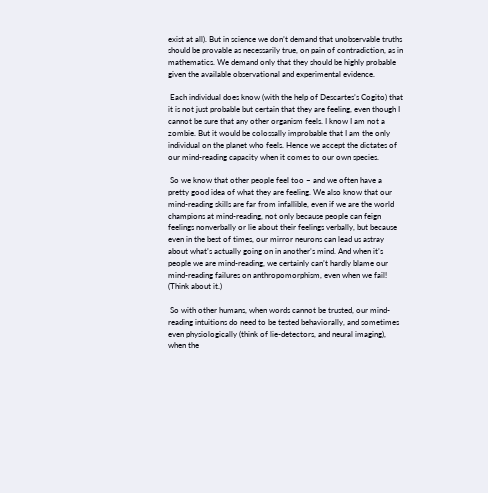exist at all). But in science we don’t demand that unobservable truths should be provable as necessarily true, on pain of contradiction, as in mathematics. We demand only that they should be highly probable given the available observational and experimental evidence.

 Each individual does know (with the help of Descartes’s Cogito) that it is not just probable but certain that they are feeling, even though I cannot be sure that any other organism feels. I know I am not a zombie. But it would be colossally improbable that I am the only individual on the planet who feels. Hence we accept the dictates of our mind-reading capacity when it comes to our own species.

 So we know that other people feel too – and we often have a pretty good idea of what they are feeling. We also know that our mind-reading skills are far from infallible, even if we are the world champions at mind-reading, not only because people can feign feelings nonverbally or lie about their feelings verbally, but because even in the best of times, our mirror neurons can lead us astray about what’s actually going on in another’s mind. And when it’s people we are mind-reading, we certainly can’t hardly blame our mind-reading failures on anthropomorphism, even when we fail! (Think about it.)

 So with other humans, when words cannot be trusted, our mind-reading intuitions do need to be tested behaviorally, and sometimes even physiologically (think of lie-detectors, and neural imaging), when the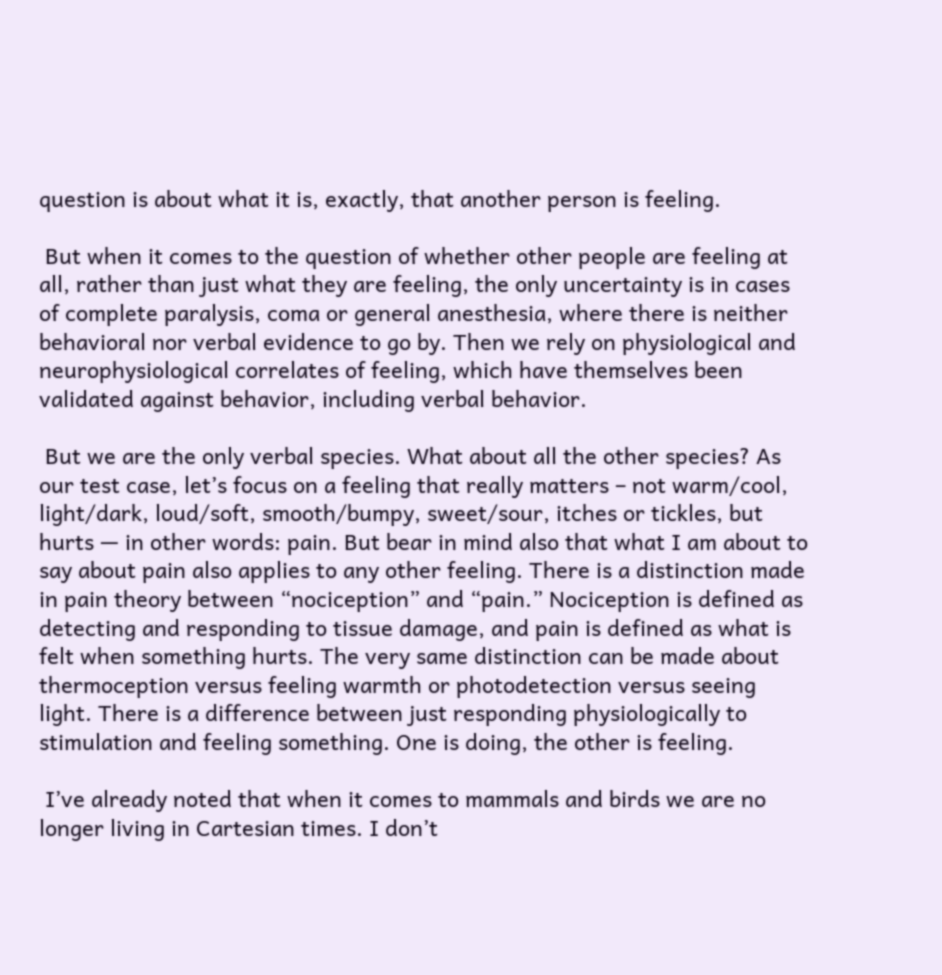question is about what it is, exactly, that another person is feeling.

 But when it comes to the question of whether other people are feeling at all, rather than just what they are feeling, the only uncertainty is in cases of complete paralysis, coma or general anesthesia, where there is neither behavioral nor verbal evidence to go by. Then we rely on physiological and neurophysiological correlates of feeling, which have themselves been validated against behavior, including verbal behavior.

 But we are the only verbal species. What about all the other species? As our test case, let’s focus on a feeling that really matters – not warm/cool, light/dark, loud/soft, smooth/bumpy, sweet/sour, itches or tickles, but hurts — in other words: pain. But bear in mind also that what I am about to say about pain also applies to any other feeling. There is a distinction made in pain theory between “nociception” and “pain.” Nociception is defined as detecting and responding to tissue damage, and pain is defined as what is felt when something hurts. The very same distinction can be made about thermoception versus feeling warmth or photodetection versus seeing light. There is a difference between just responding physiologically to stimulation and feeling something. One is doing, the other is feeling.

 I’ve already noted that when it comes to mammals and birds we are no longer living in Cartesian times. I don’t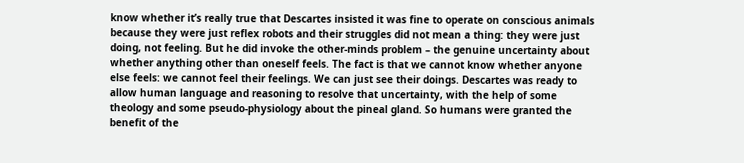know whether it’s really true that Descartes insisted it was fine to operate on conscious animals because they were just reflex robots and their struggles did not mean a thing: they were just doing, not feeling. But he did invoke the other-minds problem – the genuine uncertainty about whether anything other than oneself feels. The fact is that we cannot know whether anyone else feels: we cannot feel their feelings. We can just see their doings. Descartes was ready to allow human language and reasoning to resolve that uncertainty, with the help of some theology and some pseudo-physiology about the pineal gland. So humans were granted the benefit of the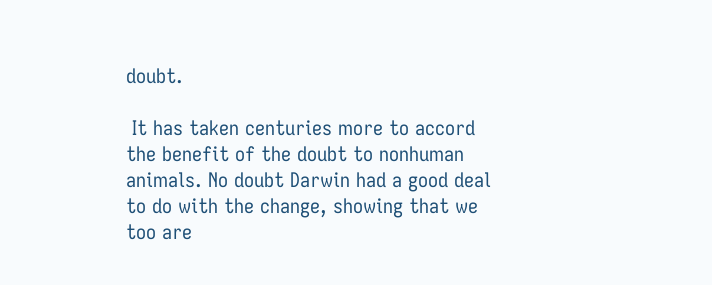doubt.

 It has taken centuries more to accord the benefit of the doubt to nonhuman animals. No doubt Darwin had a good deal to do with the change, showing that we too are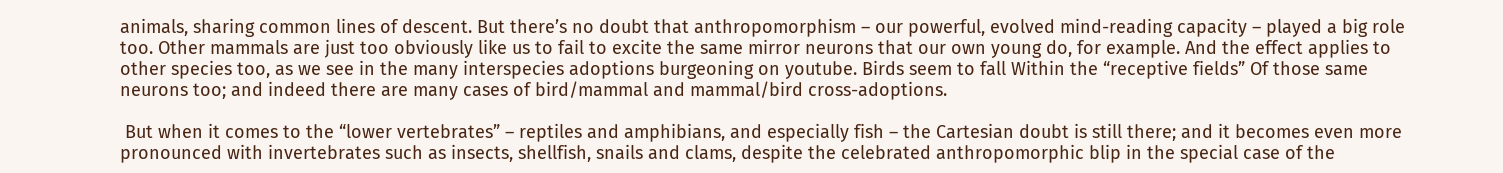animals, sharing common lines of descent. But there’s no doubt that anthropomorphism – our powerful, evolved mind-reading capacity – played a big role too. Other mammals are just too obviously like us to fail to excite the same mirror neurons that our own young do, for example. And the effect applies to other species too, as we see in the many interspecies adoptions burgeoning on youtube. Birds seem to fall Within the “receptive fields” Of those same neurons too; and indeed there are many cases of bird/mammal and mammal/bird cross-adoptions.

 But when it comes to the “lower vertebrates” – reptiles and amphibians, and especially fish – the Cartesian doubt is still there; and it becomes even more pronounced with invertebrates such as insects, shellfish, snails and clams, despite the celebrated anthropomorphic blip in the special case of the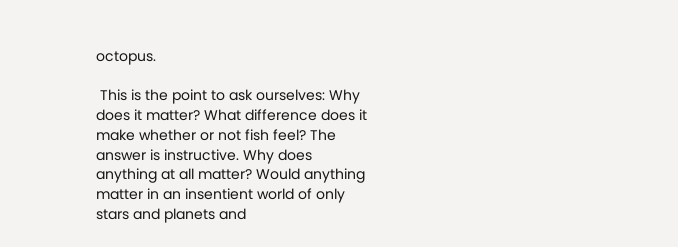octopus.

 This is the point to ask ourselves: Why does it matter? What difference does it make whether or not fish feel? The answer is instructive. Why does anything at all matter? Would anything matter in an insentient world of only stars and planets and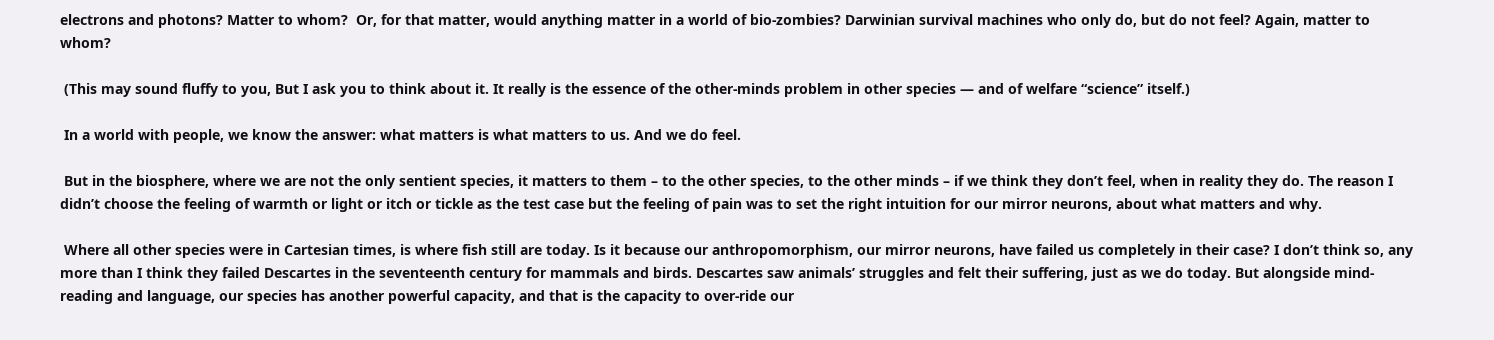electrons and photons? Matter to whom?  Or, for that matter, would anything matter in a world of bio-zombies? Darwinian survival machines who only do, but do not feel? Again, matter to whom?

 (This may sound fluffy to you, But I ask you to think about it. It really is the essence of the other-minds problem in other species — and of welfare “science” itself.)

 In a world with people, we know the answer: what matters is what matters to us. And we do feel.

 But in the biosphere, where we are not the only sentient species, it matters to them – to the other species, to the other minds – if we think they don’t feel, when in reality they do. The reason I didn’t choose the feeling of warmth or light or itch or tickle as the test case but the feeling of pain was to set the right intuition for our mirror neurons, about what matters and why.

 Where all other species were in Cartesian times, is where fish still are today. Is it because our anthropomorphism, our mirror neurons, have failed us completely in their case? I don’t think so, any more than I think they failed Descartes in the seventeenth century for mammals and birds. Descartes saw animals’ struggles and felt their suffering, just as we do today. But alongside mind-reading and language, our species has another powerful capacity, and that is the capacity to over-ride our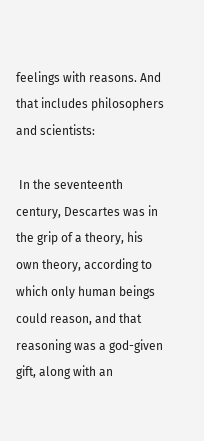feelings with reasons. And that includes philosophers and scientists:

 In the seventeenth century, Descartes was in the grip of a theory, his own theory, according to which only human beings could reason, and that reasoning was a god-given gift, along with an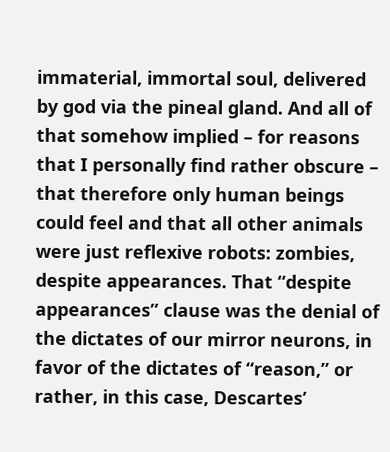immaterial, immortal soul, delivered by god via the pineal gland. And all of that somehow implied – for reasons that I personally find rather obscure – that therefore only human beings could feel and that all other animals were just reflexive robots: zombies, despite appearances. That “despite appearances” clause was the denial of the dictates of our mirror neurons, in favor of the dictates of “reason,” or rather, in this case, Descartes’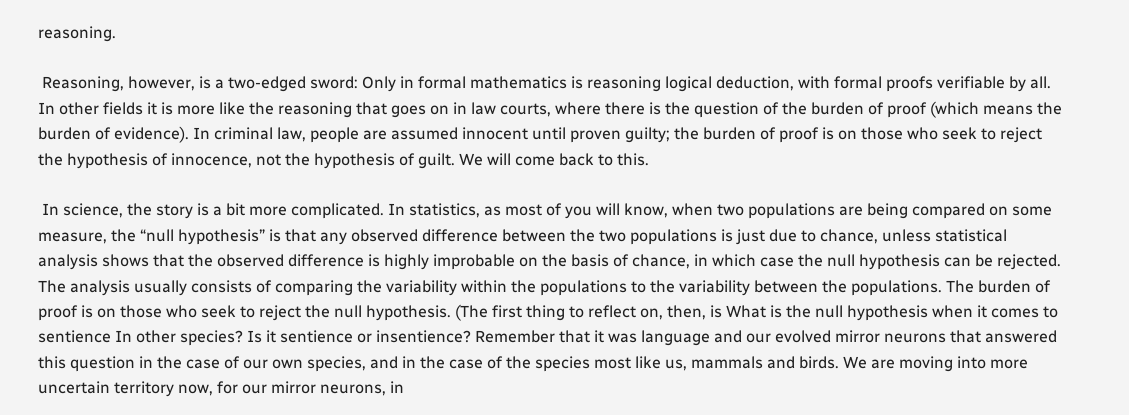reasoning.

 Reasoning, however, is a two-edged sword: Only in formal mathematics is reasoning logical deduction, with formal proofs verifiable by all. In other fields it is more like the reasoning that goes on in law courts, where there is the question of the burden of proof (which means the burden of evidence). In criminal law, people are assumed innocent until proven guilty; the burden of proof is on those who seek to reject the hypothesis of innocence, not the hypothesis of guilt. We will come back to this.

 In science, the story is a bit more complicated. In statistics, as most of you will know, when two populations are being compared on some measure, the “null hypothesis” is that any observed difference between the two populations is just due to chance, unless statistical analysis shows that the observed difference is highly improbable on the basis of chance, in which case the null hypothesis can be rejected. The analysis usually consists of comparing the variability within the populations to the variability between the populations. The burden of proof is on those who seek to reject the null hypothesis. (The first thing to reflect on, then, is What is the null hypothesis when it comes to sentience In other species? Is it sentience or insentience? Remember that it was language and our evolved mirror neurons that answered this question in the case of our own species, and in the case of the species most like us, mammals and birds. We are moving into more uncertain territory now, for our mirror neurons, in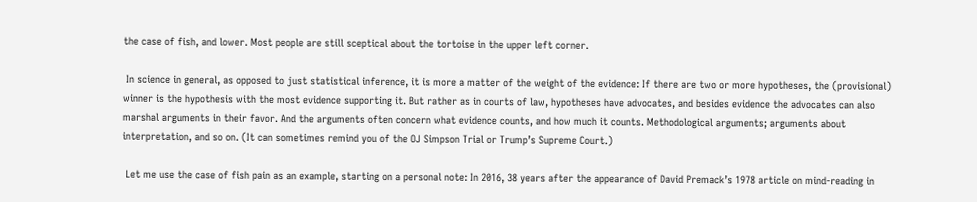the case of fish, and lower. Most people are still sceptical about the tortoise in the upper left corner.

 In science in general, as opposed to just statistical inference, it is more a matter of the weight of the evidence: If there are two or more hypotheses, the (provisional) winner is the hypothesis with the most evidence supporting it. But rather as in courts of law, hypotheses have advocates, and besides evidence the advocates can also marshal arguments in their favor. And the arguments often concern what evidence counts, and how much it counts. Methodological arguments; arguments about interpretation, and so on. (It can sometimes remind you of the OJ Simpson Trial or Trump’s Supreme Court.)

 Let me use the case of fish pain as an example, starting on a personal note: In 2016, 38 years after the appearance of David Premack’s 1978 article on mind-reading in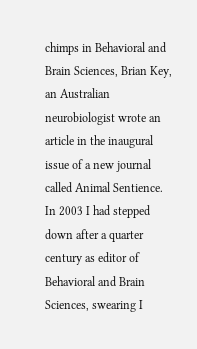chimps in Behavioral and Brain Sciences, Brian Key, an Australian neurobiologist wrote an article in the inaugural issue of a new journal called Animal Sentience. In 2003 I had stepped down after a quarter century as editor of Behavioral and Brain Sciences, swearing I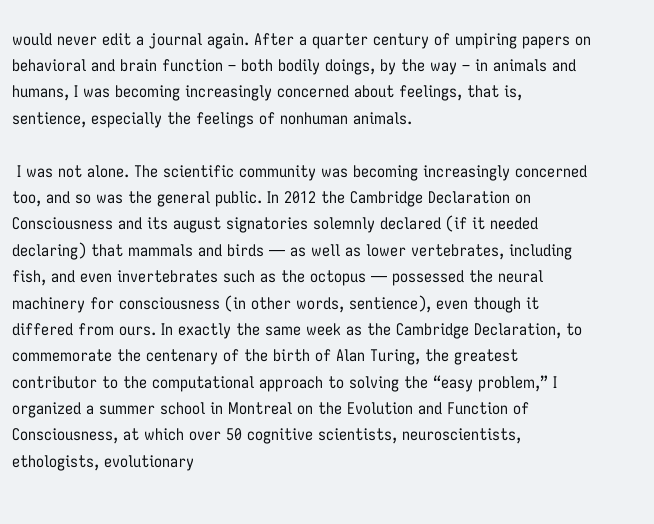would never edit a journal again. After a quarter century of umpiring papers on behavioral and brain function – both bodily doings, by the way – in animals and humans, I was becoming increasingly concerned about feelings, that is, sentience, especially the feelings of nonhuman animals.

 I was not alone. The scientific community was becoming increasingly concerned too, and so was the general public. In 2012 the Cambridge Declaration on Consciousness and its august signatories solemnly declared (if it needed declaring) that mammals and birds — as well as lower vertebrates, including fish, and even invertebrates such as the octopus — possessed the neural machinery for consciousness (in other words, sentience), even though it differed from ours. In exactly the same week as the Cambridge Declaration, to commemorate the centenary of the birth of Alan Turing, the greatest contributor to the computational approach to solving the “easy problem,” I organized a summer school in Montreal on the Evolution and Function of Consciousness, at which over 50 cognitive scientists, neuroscientists, ethologists, evolutionary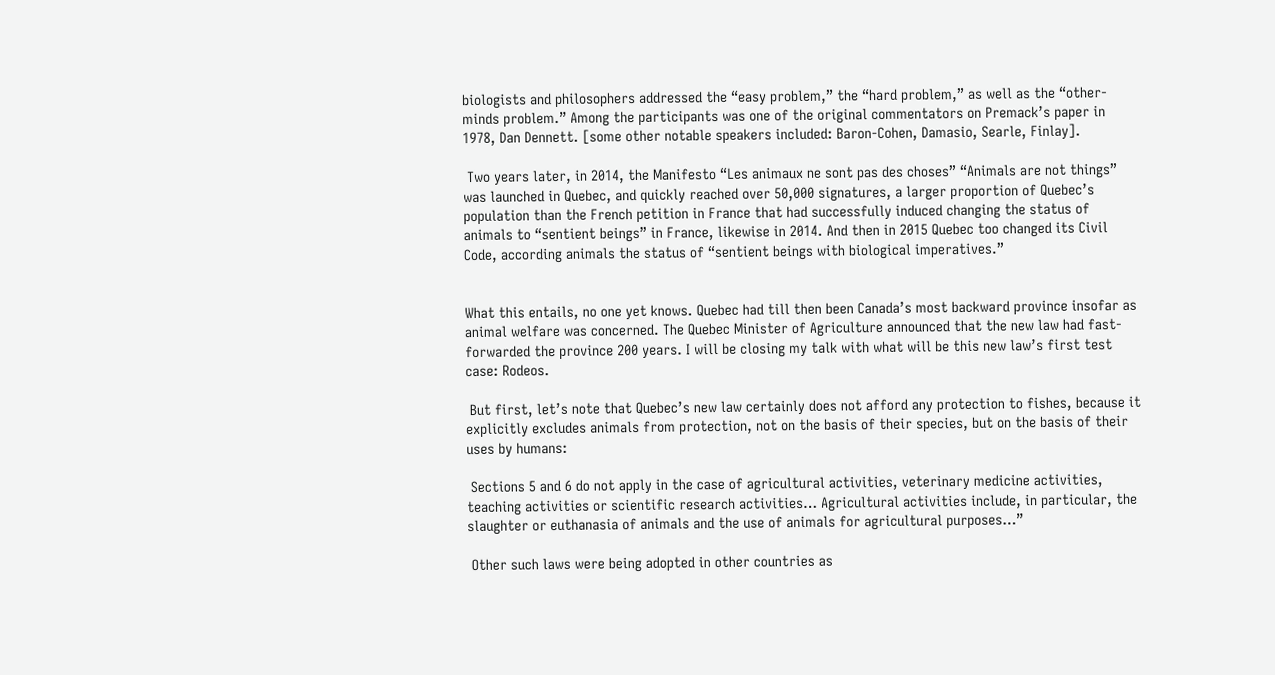biologists and philosophers addressed the “easy problem,” the “hard problem,” as well as the “other-minds problem.” Among the participants was one of the original commentators on Premack’s paper in 1978, Dan Dennett. [some other notable speakers included: Baron-Cohen, Damasio, Searle, Finlay].

 Two years later, in 2014, the Manifesto “Les animaux ne sont pas des choses” “Animals are not things” was launched in Quebec, and quickly reached over 50,000 signatures, a larger proportion of Quebec’s population than the French petition in France that had successfully induced changing the status of animals to “sentient beings” in France, likewise in 2014. And then in 2015 Quebec too changed its Civil Code, according animals the status of “sentient beings with biological imperatives.”


What this entails, no one yet knows. Quebec had till then been Canada’s most backward province insofar as animal welfare was concerned. The Quebec Minister of Agriculture announced that the new law had fast-forwarded the province 200 years. I will be closing my talk with what will be this new law’s first test case: Rodeos.

 But first, let’s note that Quebec’s new law certainly does not afford any protection to fishes, because it explicitly excludes animals from protection, not on the basis of their species, but on the basis of their uses by humans:

 Sections 5 and 6 do not apply in the case of agricultural activities, veterinary medicine activities, teaching activities or scientific research activities… Agricultural activities include, in particular, the slaughter or euthanasia of animals and the use of animals for agricultural purposes…”

 Other such laws were being adopted in other countries as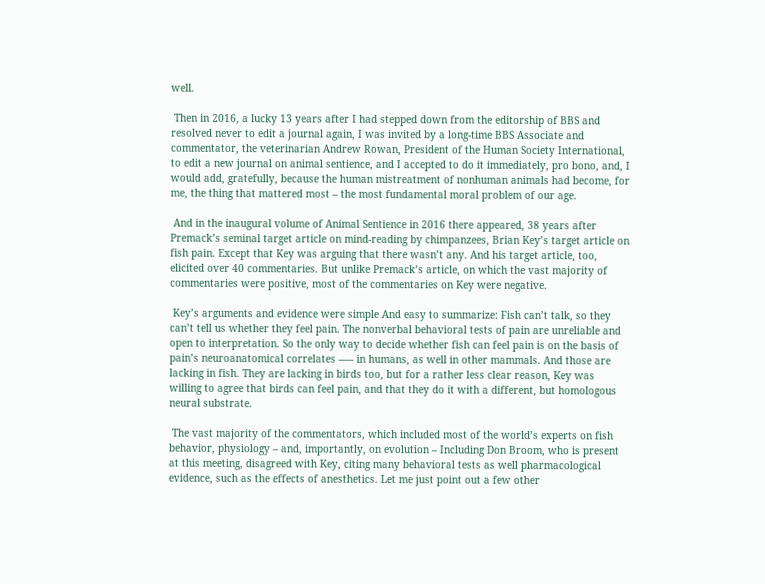well.

 Then in 2016, a lucky 13 years after I had stepped down from the editorship of BBS and resolved never to edit a journal again, I was invited by a long-time BBS Associate and commentator, the veterinarian Andrew Rowan, President of the Human Society International, to edit a new journal on animal sentience, and I accepted to do it immediately, pro bono, and, I would add, gratefully, because the human mistreatment of nonhuman animals had become, for me, the thing that mattered most – the most fundamental moral problem of our age.

 And in the inaugural volume of Animal Sentience in 2016 there appeared, 38 years after Premack’s seminal target article on mind-reading by chimpanzees, Brian Key’s target article on fish pain. Except that Key was arguing that there wasn’t any. And his target article, too, elicited over 40 commentaries. But unlike Premack’s article, on which the vast majority of commentaries were positive, most of the commentaries on Key were negative.

 Key’s arguments and evidence were simple And easy to summarize: Fish can’t talk, so they can’t tell us whether they feel pain. The nonverbal behavioral tests of pain are unreliable and open to interpretation. So the only way to decide whether fish can feel pain is on the basis of pain’s neuroanatomical correlates —– in humans, as well in other mammals. And those are lacking in fish. They are lacking in birds too, but for a rather less clear reason, Key was willing to agree that birds can feel pain, and that they do it with a different, but homologous neural substrate.

 The vast majority of the commentators, which included most of the world’s experts on fish behavior, physiology – and, importantly, on evolution – Including Don Broom, who is present at this meeting, disagreed with Key, citing many behavioral tests as well pharmacological evidence, such as the effects of anesthetics. Let me just point out a few other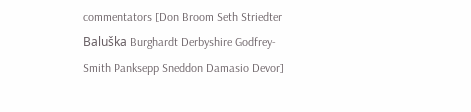commentators [Don Broom Seth Striedter Baluška Burghardt Derbyshire Godfrey-Smith Panksepp Sneddon Damasio Devor]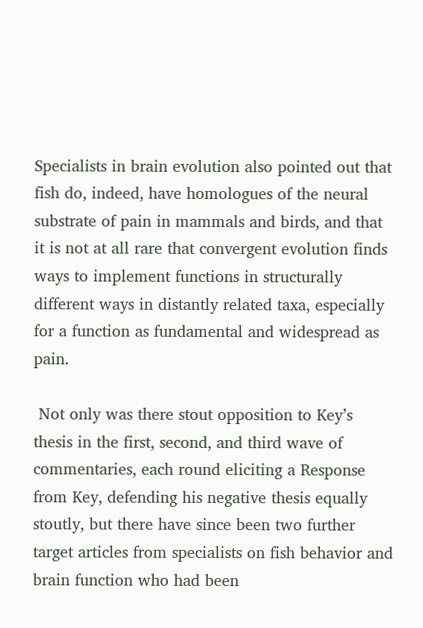Specialists in brain evolution also pointed out that fish do, indeed, have homologues of the neural substrate of pain in mammals and birds, and that it is not at all rare that convergent evolution finds ways to implement functions in structurally different ways in distantly related taxa, especially for a function as fundamental and widespread as pain.

 Not only was there stout opposition to Key’s thesis in the first, second, and third wave of commentaries, each round eliciting a Response from Key, defending his negative thesis equally stoutly, but there have since been two further target articles from specialists on fish behavior and brain function who had been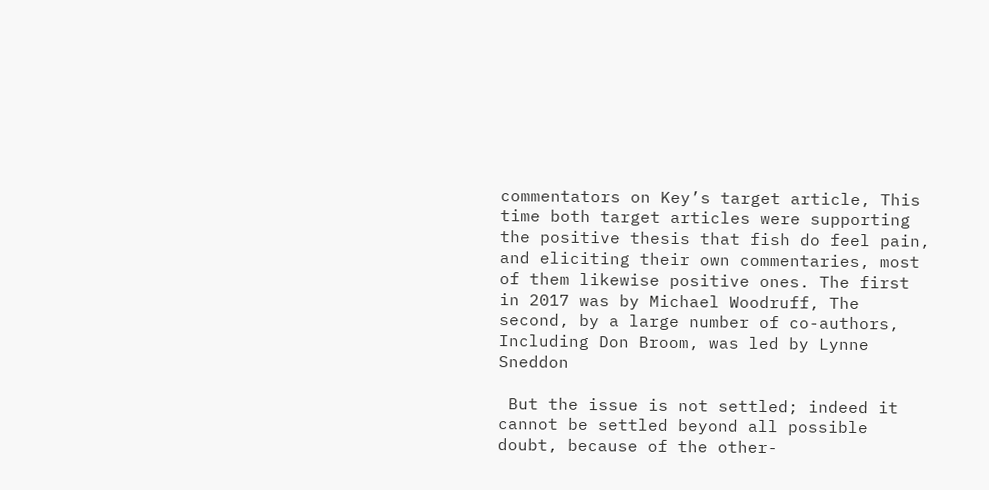commentators on Key’s target article, This time both target articles were supporting the positive thesis that fish do feel pain, and eliciting their own commentaries, most of them likewise positive ones. The first in 2017 was by Michael Woodruff, The second, by a large number of co-authors, Including Don Broom, was led by Lynne Sneddon

 But the issue is not settled; indeed it cannot be settled beyond all possible doubt, because of the other-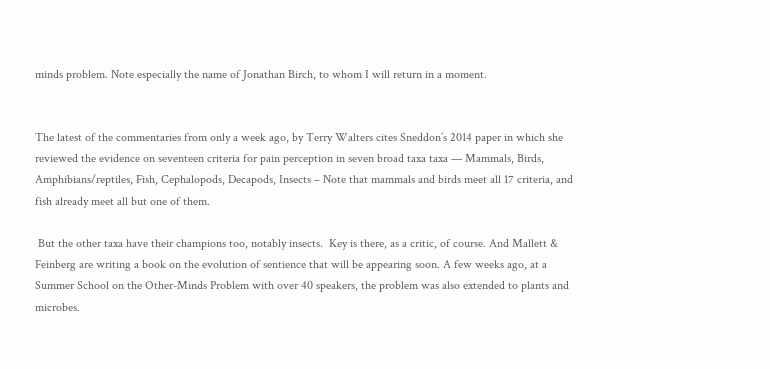minds problem. Note especially the name of Jonathan Birch, to whom I will return in a moment.


The latest of the commentaries from only a week ago, by Terry Walters cites Sneddon’s 2014 paper in which she reviewed the evidence on seventeen criteria for pain perception in seven broad taxa taxa — Mammals, Birds, Amphibians/reptiles, Fish, Cephalopods, Decapods, Insects – Note that mammals and birds meet all 17 criteria, and fish already meet all but one of them.

 But the other taxa have their champions too, notably insects.  Key is there, as a critic, of course. And Mallett & Feinberg are writing a book on the evolution of sentience that will be appearing soon. A few weeks ago, at a Summer School on the Other-Minds Problem with over 40 speakers, the problem was also extended to plants and microbes.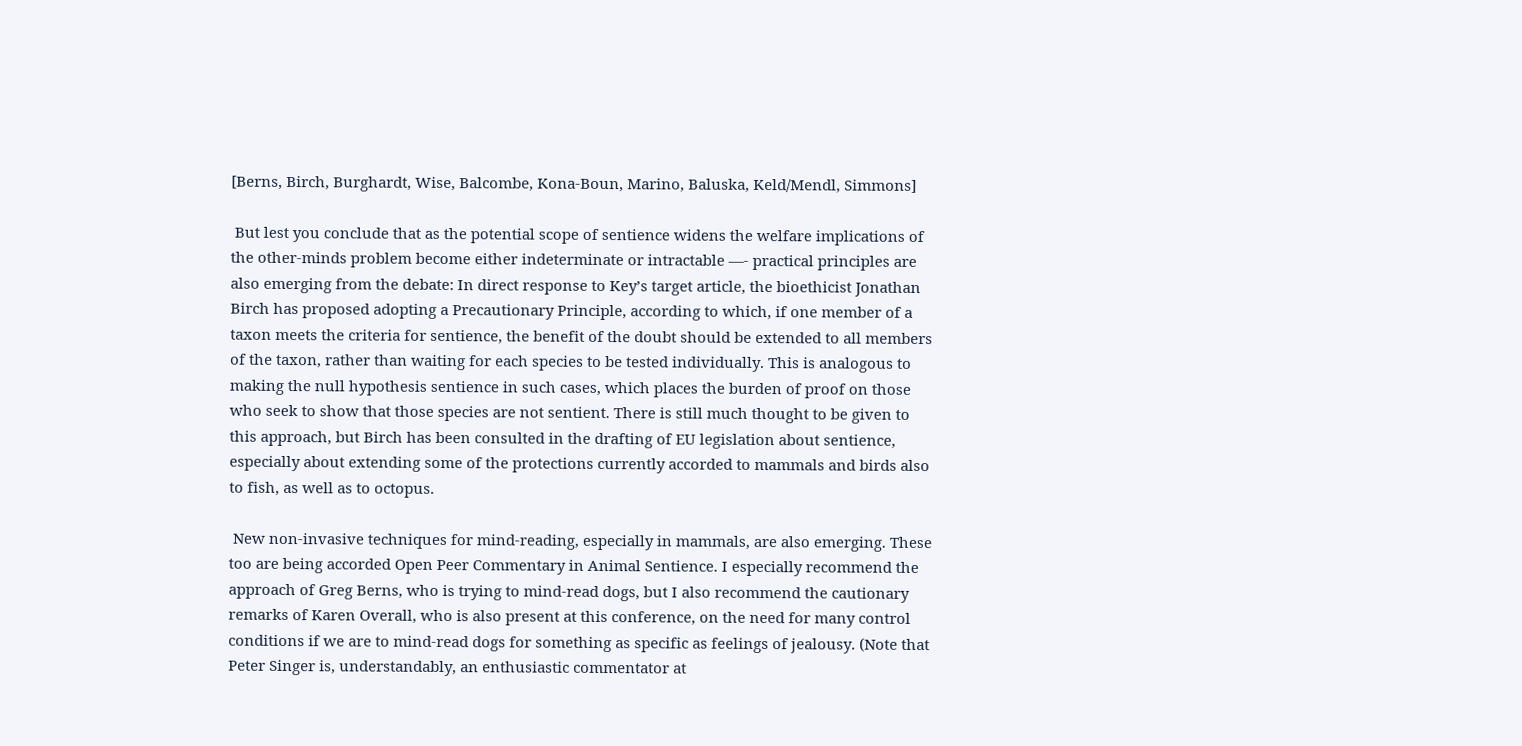[Berns, Birch, Burghardt, Wise, Balcombe, Kona-Boun, Marino, Baluska, Keld/Mendl, Simmons]

 But lest you conclude that as the potential scope of sentience widens the welfare implications of the other-minds problem become either indeterminate or intractable —- practical principles are also emerging from the debate: In direct response to Key’s target article, the bioethicist Jonathan Birch has proposed adopting a Precautionary Principle, according to which, if one member of a taxon meets the criteria for sentience, the benefit of the doubt should be extended to all members of the taxon, rather than waiting for each species to be tested individually. This is analogous to making the null hypothesis sentience in such cases, which places the burden of proof on those who seek to show that those species are not sentient. There is still much thought to be given to this approach, but Birch has been consulted in the drafting of EU legislation about sentience, especially about extending some of the protections currently accorded to mammals and birds also to fish, as well as to octopus.

 New non-invasive techniques for mind-reading, especially in mammals, are also emerging. These too are being accorded Open Peer Commentary in Animal Sentience. I especially recommend the approach of Greg Berns, who is trying to mind-read dogs, but I also recommend the cautionary remarks of Karen Overall, who is also present at this conference, on the need for many control conditions if we are to mind-read dogs for something as specific as feelings of jealousy. (Note that Peter Singer is, understandably, an enthusiastic commentator at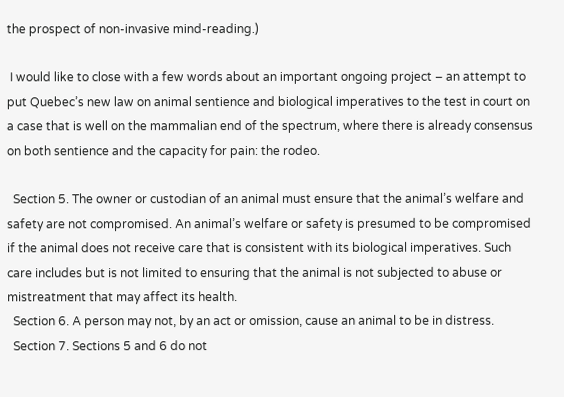the prospect of non-invasive mind-reading.)

 I would like to close with a few words about an important ongoing project – an attempt to put Quebec’s new law on animal sentience and biological imperatives to the test in court on a case that is well on the mammalian end of the spectrum, where there is already consensus on both sentience and the capacity for pain: the rodeo.

  Section 5. The owner or custodian of an animal must ensure that the animal’s welfare and safety are not compromised. An animal’s welfare or safety is presumed to be compromised if the animal does not receive care that is consistent with its biological imperatives. Such care includes but is not limited to ensuring that the animal is not subjected to abuse or mistreatment that may affect its health.
  Section 6. A person may not, by an act or omission, cause an animal to be in distress.
  Section 7. Sections 5 and 6 do not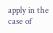apply in the case of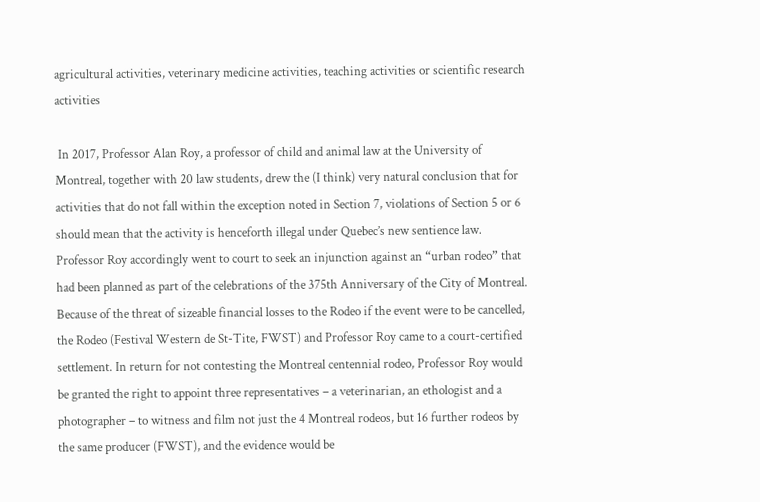agricultural activities, veterinary medicine activities, teaching activities or scientific research activities

 In 2017, Professor Alan Roy, a professor of child and animal law at the University of Montreal, together with 20 law students, drew the (I think) very natural conclusion that for activities that do not fall within the exception noted in Section 7, violations of Section 5 or 6 should mean that the activity is henceforth illegal under Quebec’s new sentience law. Professor Roy accordingly went to court to seek an injunction against an “urban rodeo” that had been planned as part of the celebrations of the 375th Anniversary of the City of Montreal. Because of the threat of sizeable financial losses to the Rodeo if the event were to be cancelled, the Rodeo (Festival Western de St-Tite, FWST) and Professor Roy came to a court-certified settlement. In return for not contesting the Montreal centennial rodeo, Professor Roy would be granted the right to appoint three representatives – a veterinarian, an ethologist and a photographer – to witness and film not just the 4 Montreal rodeos, but 16 further rodeos by the same producer (FWST), and the evidence would be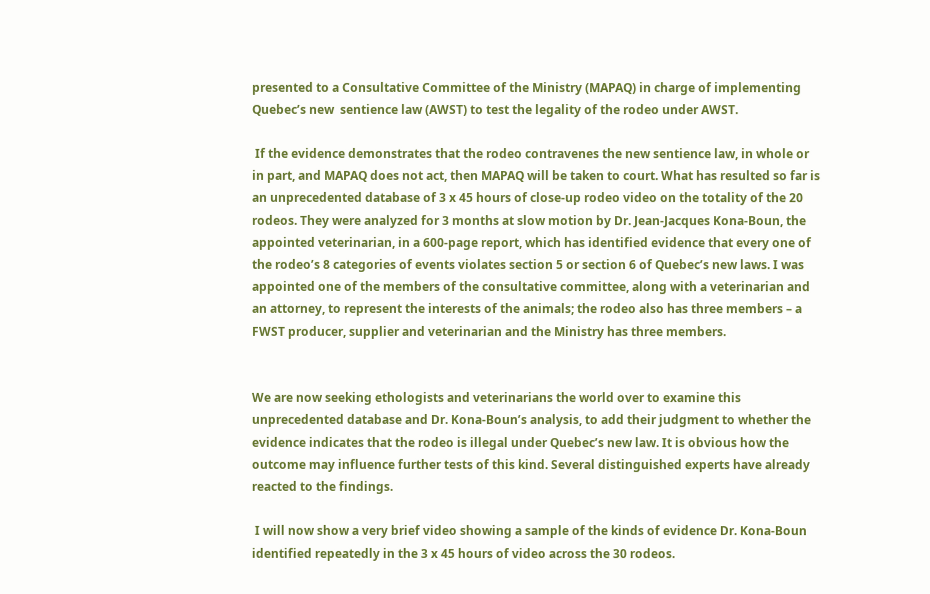presented to a Consultative Committee of the Ministry (MAPAQ) in charge of implementing Quebec’s new  sentience law (AWST) to test the legality of the rodeo under AWST.

 If the evidence demonstrates that the rodeo contravenes the new sentience law, in whole or in part, and MAPAQ does not act, then MAPAQ will be taken to court. What has resulted so far is an unprecedented database of 3 x 45 hours of close-up rodeo video on the totality of the 20 rodeos. They were analyzed for 3 months at slow motion by Dr. Jean-Jacques Kona-Boun, the appointed veterinarian, in a 600-page report, which has identified evidence that every one of the rodeo’s 8 categories of events violates section 5 or section 6 of Quebec’s new laws. I was appointed one of the members of the consultative committee, along with a veterinarian and an attorney, to represent the interests of the animals; the rodeo also has three members – a FWST producer, supplier and veterinarian and the Ministry has three members.


We are now seeking ethologists and veterinarians the world over to examine this unprecedented database and Dr. Kona-Boun’s analysis, to add their judgment to whether the evidence indicates that the rodeo is illegal under Quebec’s new law. It is obvious how the outcome may influence further tests of this kind. Several distinguished experts have already reacted to the findings.

 I will now show a very brief video showing a sample of the kinds of evidence Dr. Kona-Boun identified repeatedly in the 3 x 45 hours of video across the 30 rodeos.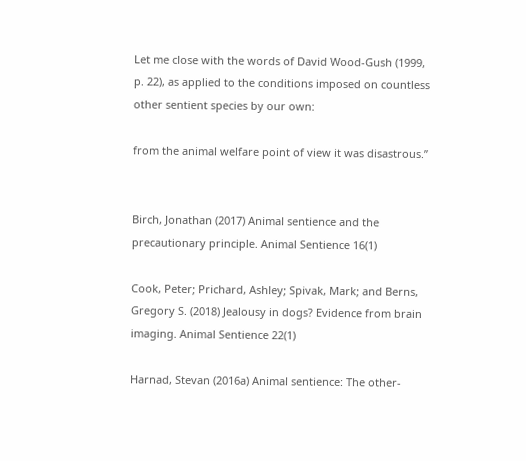Let me close with the words of David Wood-Gush (1999, p. 22), as applied to the conditions imposed on countless other sentient species by our own:

from the animal welfare point of view it was disastrous.”


Birch, Jonathan (2017) Animal sentience and the precautionary principle. Animal Sentience 16(1)

Cook, Peter; Prichard, Ashley; Spivak, Mark; and Berns, Gregory S. (2018) Jealousy in dogs? Evidence from brain imaging. Animal Sentience 22(1)

Harnad, Stevan (2016a) Animal sentience: The other-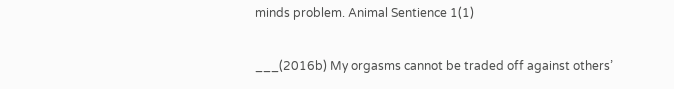minds problem. Animal Sentience 1(1)

___(2016b) My orgasms cannot be traded off against others’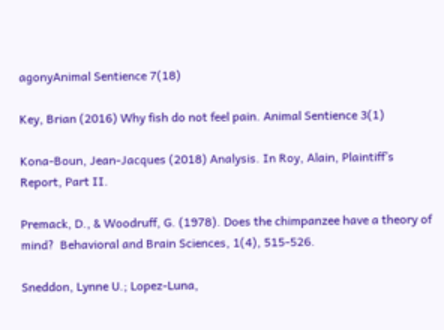agonyAnimal Sentience 7(18)

Key, Brian (2016) Why fish do not feel pain. Animal Sentience 3(1)

Kona-Boun, Jean-Jacques (2018) Analysis. In Roy, Alain, Plaintiff’s Report, Part II.

Premack, D., & Woodruff, G. (1978). Does the chimpanzee have a theory of mind?  Behavioral and Brain Sciences, 1(4), 515-526.

Sneddon, Lynne U.; Lopez-Luna,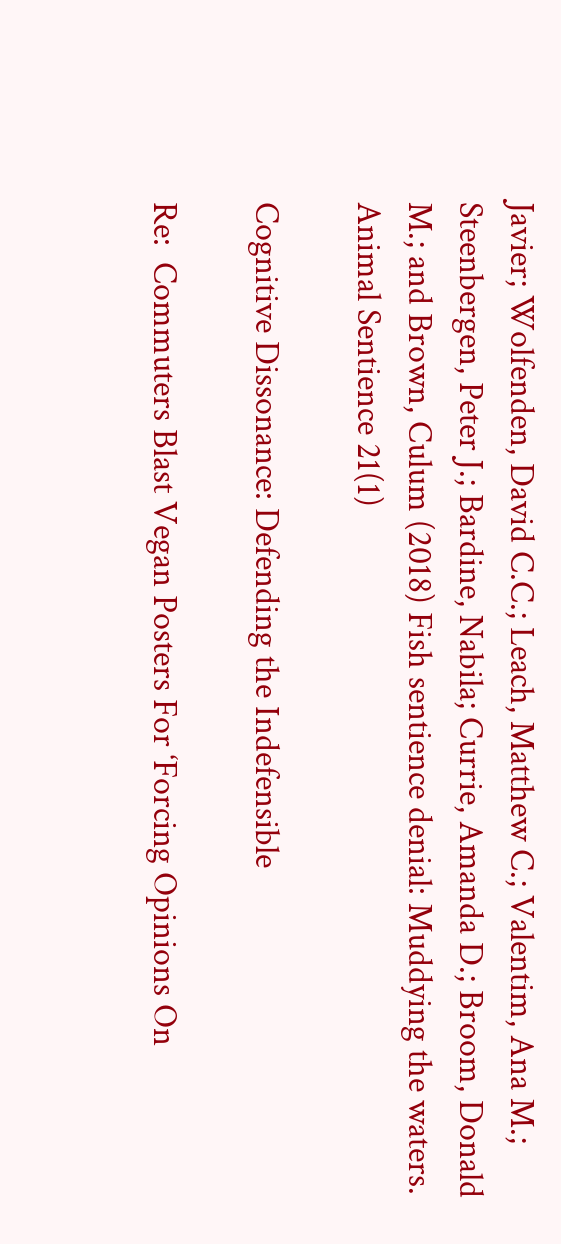Javier; Wolfenden, David C.C.; Leach, Matthew C.; Valentim, Ana M.; Steenbergen, Peter J.; Bardine, Nabila; Currie, Amanda D.; Broom, Donald M.; and Brown, Culum (2018) Fish sentience denial: Muddying the waters. Animal Sentience 21(1)

Cognitive Dissonance: Defending the Indefensible

Re:  Commuters Blast Vegan Posters For ‘Forcing Opinions On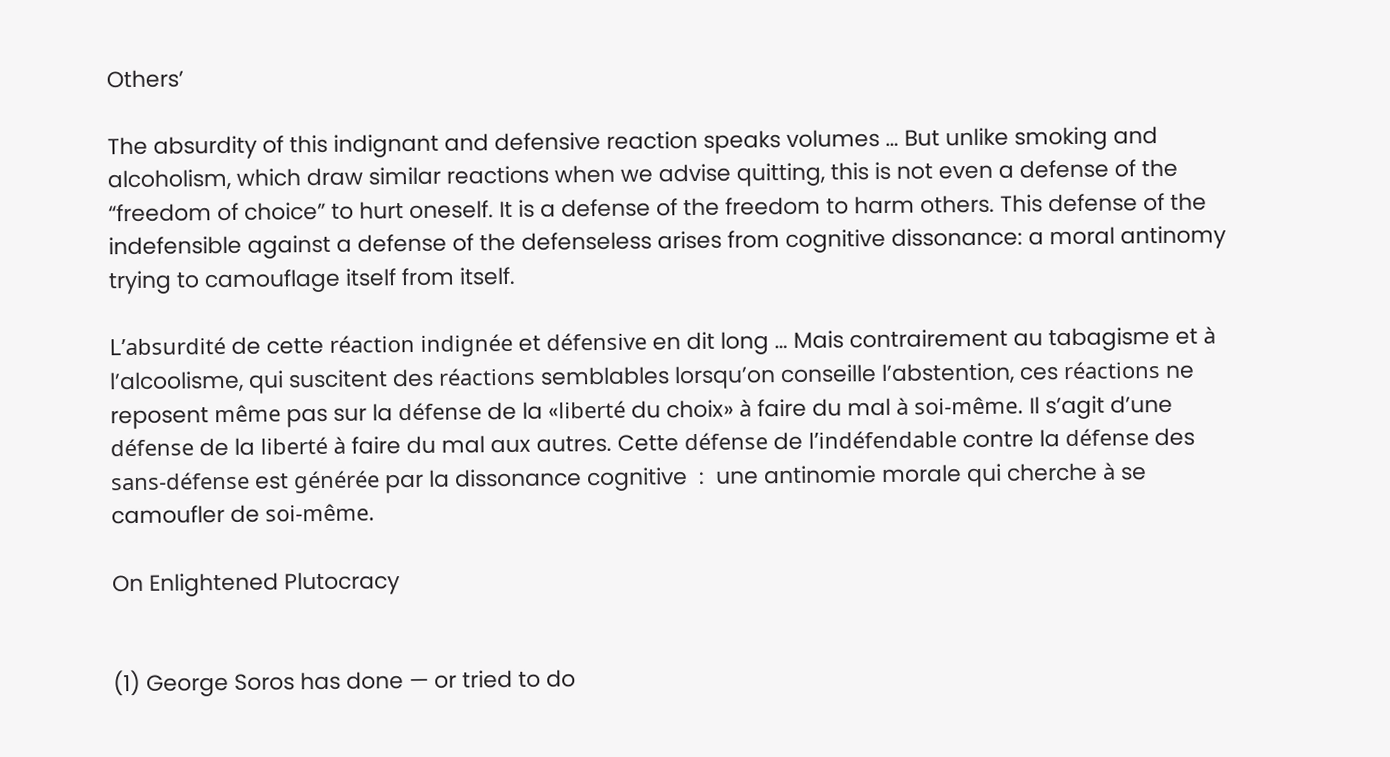Others’

The absurdity of this indignant and defensive reaction speaks volumes … But unlike smoking and alcoholism, which draw similar reactions when we advise quitting, this is not even a defense of the “freedom of choice” to hurt oneself. It is a defense of the freedom to harm others. This defense of the indefensible against a defense of the defenseless arises from cognitive dissonance: a moral antinomy trying to camouflage itself from itself.

L’absurdité de cette réaction indignée et défensive en dit long … Mais contrairement au tabagisme et à l’alcoolisme, qui suscitent des réactions semblables lorsqu’on conseille l’abstention, ces réactions ne reposent même pas sur la défense de la «liberté du choix» à faire du mal à soi-même. Il s’agit d’une défense de la liberté à faire du mal aux autres. Cette défense de l’indéfendable contre la défense des sans-défense est générée par la dissonance cognitive  :  une antinomie morale qui cherche à se camoufler de soi-même.

On Enlightened Plutocracy


(1) George Soros has done — or tried to do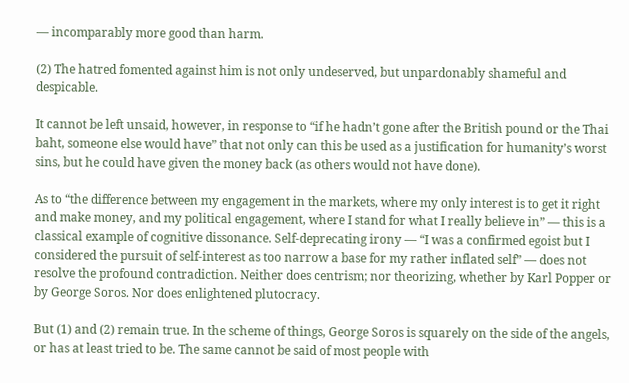— incomparably more good than harm.

(2) The hatred fomented against him is not only undeserved, but unpardonably shameful and despicable.

It cannot be left unsaid, however, in response to “if he hadn’t gone after the British pound or the Thai baht, someone else would have” that not only can this be used as a justification for humanity’s worst sins, but he could have given the money back (as others would not have done).

As to “the difference between my engagement in the markets, where my only interest is to get it right and make money, and my political engagement, where I stand for what I really believe in” — this is a classical example of cognitive dissonance. Self-deprecating irony — “I was a confirmed egoist but I considered the pursuit of self-interest as too narrow a base for my rather inflated self” — does not resolve the profound contradiction. Neither does centrism; nor theorizing, whether by Karl Popper or by George Soros. Nor does enlightened plutocracy.

But (1) and (2) remain true. In the scheme of things, George Soros is squarely on the side of the angels, or has at least tried to be. The same cannot be said of most people with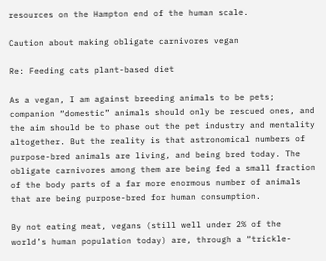resources on the Hampton end of the human scale.

Caution about making obligate carnivores vegan

Re: Feeding cats plant-based diet

As a vegan, I am against breeding animals to be pets; companion “domestic” animals should only be rescued ones, and the aim should be to phase out the pet industry and mentality altogether. But the reality is that astronomical numbers of purpose-bred animals are living, and being bred today. The obligate carnivores among them are being fed a small fraction of the body parts of a far more enormous number of animals that are being purpose-bred for human consumption.

By not eating meat, vegans (still well under 2% of the world’s human population today) are, through a “trickle-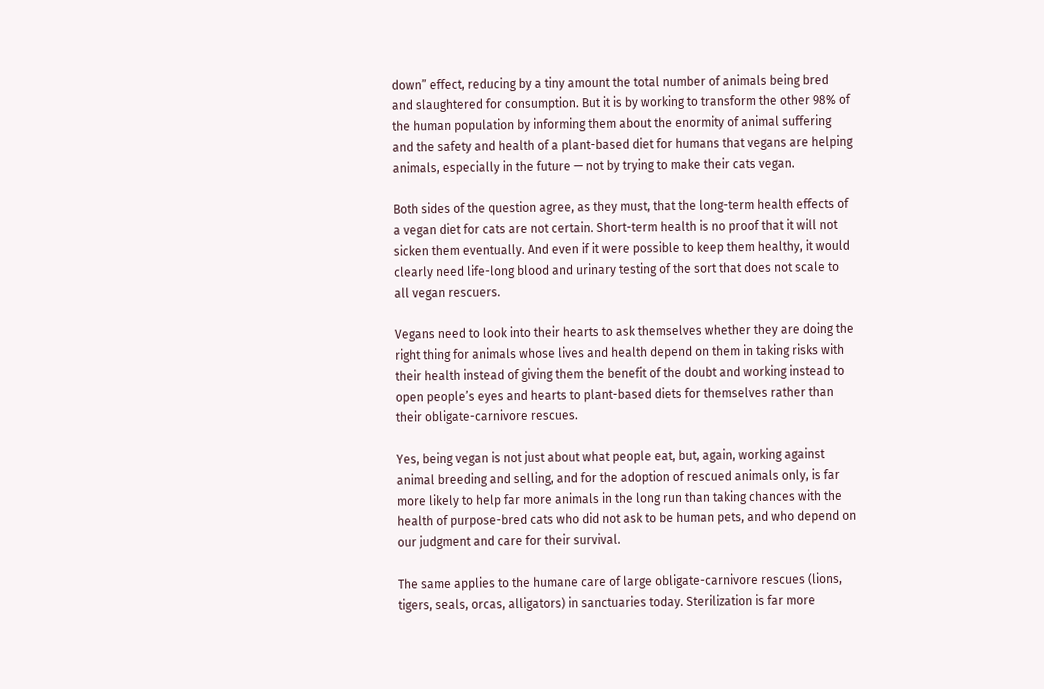down” effect, reducing by a tiny amount the total number of animals being bred and slaughtered for consumption. But it is by working to transform the other 98% of the human population by informing them about the enormity of animal suffering and the safety and health of a plant-based diet for humans that vegans are helping animals, especially in the future — not by trying to make their cats vegan.

Both sides of the question agree, as they must, that the long-term health effects of a vegan diet for cats are not certain. Short-term health is no proof that it will not sicken them eventually. And even if it were possible to keep them healthy, it would clearly need life-long blood and urinary testing of the sort that does not scale to all vegan rescuers.

Vegans need to look into their hearts to ask themselves whether they are doing the right thing for animals whose lives and health depend on them in taking risks with their health instead of giving them the benefit of the doubt and working instead to open people’s eyes and hearts to plant-based diets for themselves rather than their obligate-carnivore rescues.

Yes, being vegan is not just about what people eat, but, again, working against animal breeding and selling, and for the adoption of rescued animals only, is far more likely to help far more animals in the long run than taking chances with the health of purpose-bred cats who did not ask to be human pets, and who depend on our judgment and care for their survival.

The same applies to the humane care of large obligate-carnivore rescues (lions, tigers, seals, orcas, alligators) in sanctuaries today. Sterilization is far more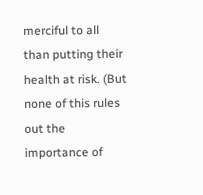merciful to all than putting their health at risk. (But none of this rules out the importance of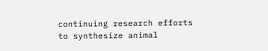continuing research efforts to synthesize animal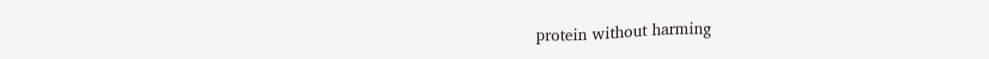protein without harming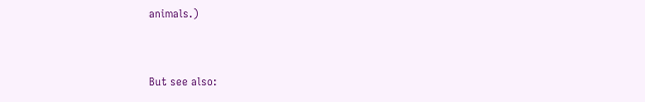animals.)


But see also: